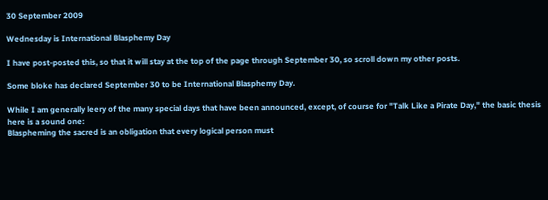30 September 2009

Wednesday is International Blasphemy Day

I have post-posted this, so that it will stay at the top of the page through September 30, so scroll down my other posts.

Some bloke has declared September 30 to be International Blasphemy Day.

While I am generally leery of the many special days that have been announced, except, of course for "Talk Like a Pirate Day," the basic thesis here is a sound one:
Blaspheming the sacred is an obligation that every logical person must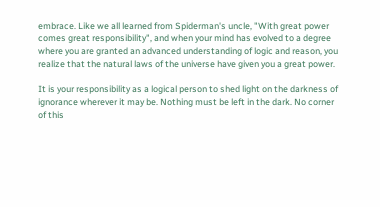embrace. Like we all learned from Spiderman's uncle, "With great power comes great responsibility", and when your mind has evolved to a degree where you are granted an advanced understanding of logic and reason, you realize that the natural laws of the universe have given you a great power.

It is your responsibility as a logical person to shed light on the darkness of ignorance wherever it may be. Nothing must be left in the dark. No corner of this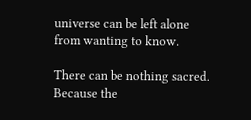universe can be left alone from wanting to know.

There can be nothing sacred. Because the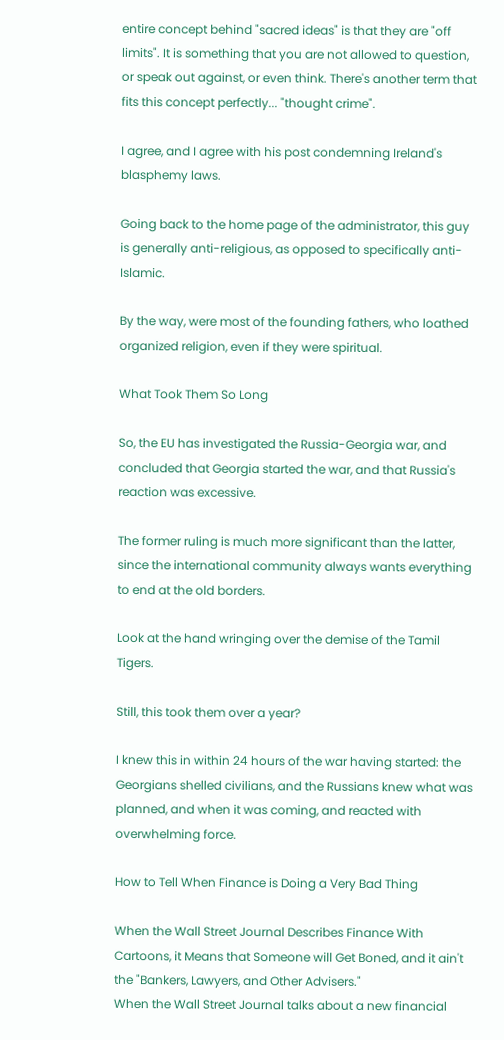entire concept behind "sacred ideas" is that they are "off limits". It is something that you are not allowed to question, or speak out against, or even think. There's another term that fits this concept perfectly... "thought crime".

I agree, and I agree with his post condemning Ireland's blasphemy laws.

Going back to the home page of the administrator, this guy is generally anti-religious, as opposed to specifically anti-Islamic.

By the way, were most of the founding fathers, who loathed organized religion, even if they were spiritual.

What Took Them So Long

So, the EU has investigated the Russia-Georgia war, and concluded that Georgia started the war, and that Russia's reaction was excessive.

The former ruling is much more significant than the latter, since the international community always wants everything to end at the old borders.

Look at the hand wringing over the demise of the Tamil Tigers.

Still, this took them over a year?

I knew this in within 24 hours of the war having started: the Georgians shelled civilians, and the Russians knew what was planned, and when it was coming, and reacted with overwhelming force.

How to Tell When Finance is Doing a Very Bad Thing

When the Wall Street Journal Describes Finance With Cartoons, it Means that Someone will Get Boned, and it ain't the "Bankers, Lawyers, and Other Advisers."
When the Wall Street Journal talks about a new financial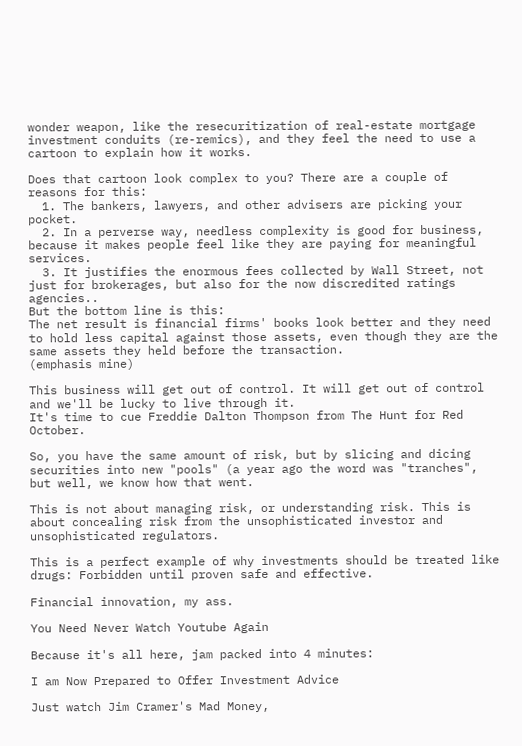wonder weapon, like the resecuritization of real-estate mortgage investment conduits (re-remics), and they feel the need to use a cartoon to explain how it works.

Does that cartoon look complex to you? There are a couple of reasons for this:
  1. The bankers, lawyers, and other advisers are picking your pocket.
  2. In a perverse way, needless complexity is good for business, because it makes people feel like they are paying for meaningful services.
  3. It justifies the enormous fees collected by Wall Street, not just for brokerages, but also for the now discredited ratings agencies..
But the bottom line is this:
The net result is financial firms' books look better and they need to hold less capital against those assets, even though they are the same assets they held before the transaction.
(emphasis mine)

This business will get out of control. It will get out of control and we'll be lucky to live through it.
It's time to cue Freddie Dalton Thompson from The Hunt for Red October.

So, you have the same amount of risk, but by slicing and dicing securities into new "pools" (a year ago the word was "tranches", but well, we know how that went.

This is not about managing risk, or understanding risk. This is about concealing risk from the unsophisticated investor and unsophisticated regulators.

This is a perfect example of why investments should be treated like drugs: Forbidden until proven safe and effective.

Financial innovation, my ass.

You Need Never Watch Youtube Again

Because it's all here, jam packed into 4 minutes:

I am Now Prepared to Offer Investment Advice

Just watch Jim Cramer's Mad Money,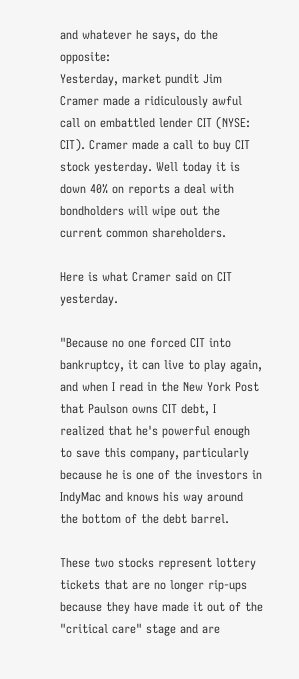and whatever he says, do the opposite:
Yesterday, market pundit Jim Cramer made a ridiculously awful call on embattled lender CIT (NYSE: CIT). Cramer made a call to buy CIT stock yesterday. Well today it is down 40% on reports a deal with bondholders will wipe out the current common shareholders.

Here is what Cramer said on CIT yesterday.

"Because no one forced CIT into bankruptcy, it can live to play again, and when I read in the New York Post that Paulson owns CIT debt, I realized that he's powerful enough to save this company, particularly because he is one of the investors in IndyMac and knows his way around the bottom of the debt barrel.

These two stocks represent lottery tickets that are no longer rip-ups because they have made it out of the "critical care" stage and are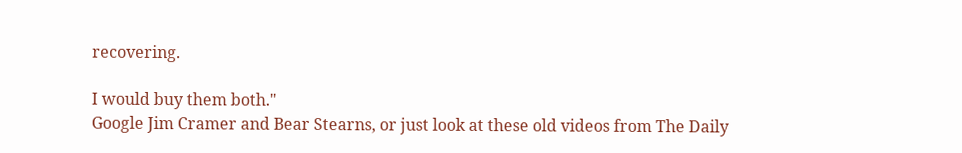recovering.

I would buy them both."
Google Jim Cramer and Bear Stearns, or just look at these old videos from The Daily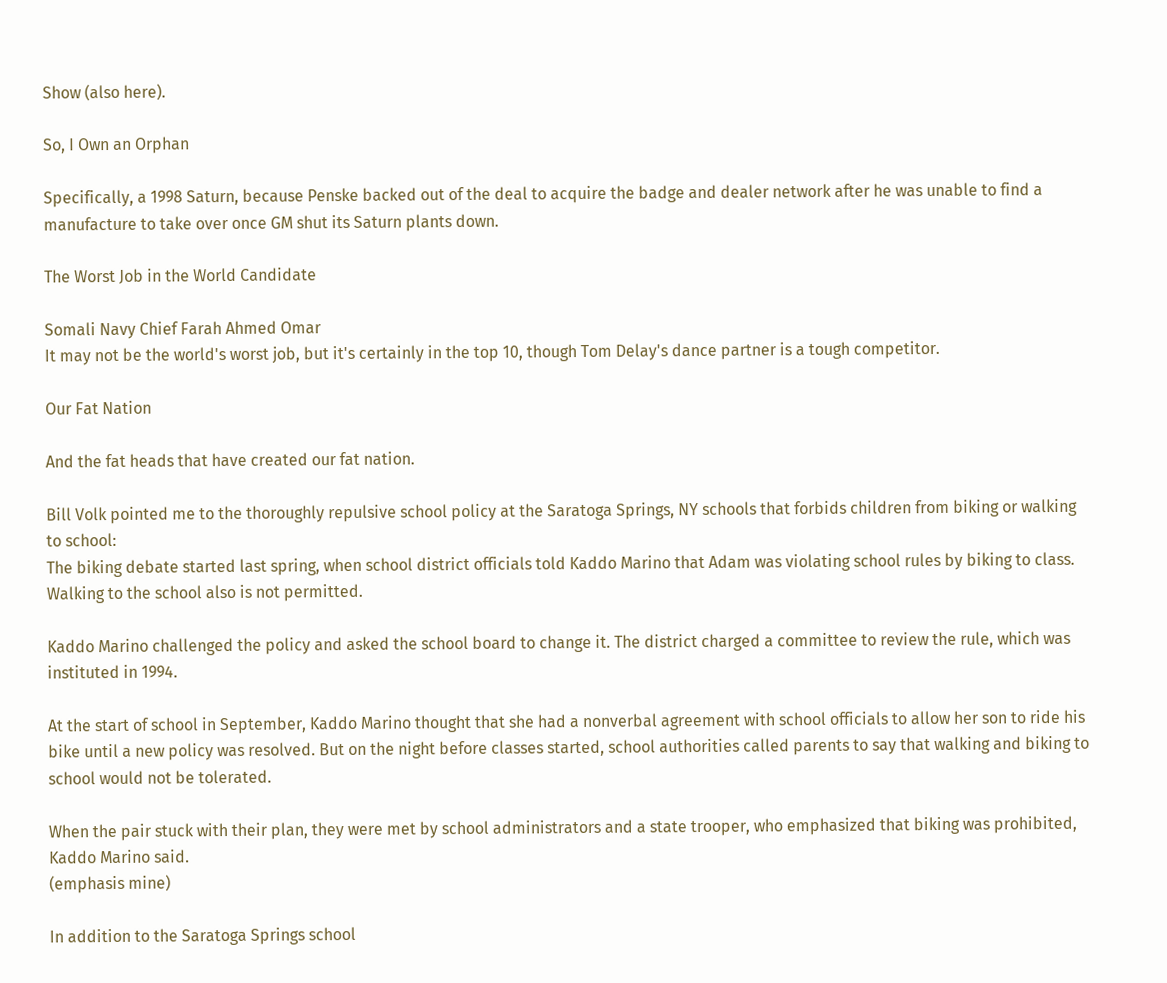Show (also here).

So, I Own an Orphan

Specifically, a 1998 Saturn, because Penske backed out of the deal to acquire the badge and dealer network after he was unable to find a manufacture to take over once GM shut its Saturn plants down.

The Worst Job in the World Candidate

Somali Navy Chief Farah Ahmed Omar
It may not be the world's worst job, but it's certainly in the top 10, though Tom Delay's dance partner is a tough competitor.

Our Fat Nation

And the fat heads that have created our fat nation.

Bill Volk pointed me to the thoroughly repulsive school policy at the Saratoga Springs, NY schools that forbids children from biking or walking to school:
The biking debate started last spring, when school district officials told Kaddo Marino that Adam was violating school rules by biking to class. Walking to the school also is not permitted.

Kaddo Marino challenged the policy and asked the school board to change it. The district charged a committee to review the rule, which was instituted in 1994.

At the start of school in September, Kaddo Marino thought that she had a nonverbal agreement with school officials to allow her son to ride his bike until a new policy was resolved. But on the night before classes started, school authorities called parents to say that walking and biking to school would not be tolerated.

When the pair stuck with their plan, they were met by school administrators and a state trooper, who emphasized that biking was prohibited, Kaddo Marino said.
(emphasis mine)

In addition to the Saratoga Springs school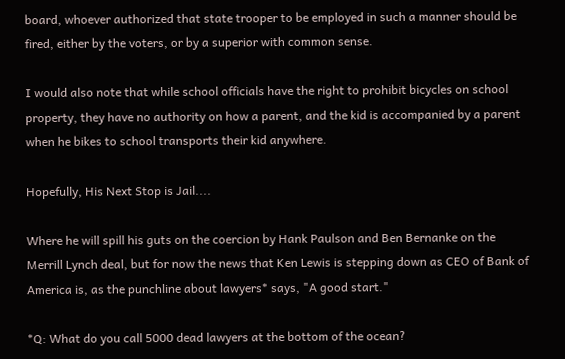board, whoever authorized that state trooper to be employed in such a manner should be fired, either by the voters, or by a superior with common sense.

I would also note that while school officials have the right to prohibit bicycles on school property, they have no authority on how a parent, and the kid is accompanied by a parent when he bikes to school transports their kid anywhere.

Hopefully, His Next Stop is Jail....

Where he will spill his guts on the coercion by Hank Paulson and Ben Bernanke on the Merrill Lynch deal, but for now the news that Ken Lewis is stepping down as CEO of Bank of America is, as the punchline about lawyers* says, "A good start."

*Q: What do you call 5000 dead lawyers at the bottom of the ocean?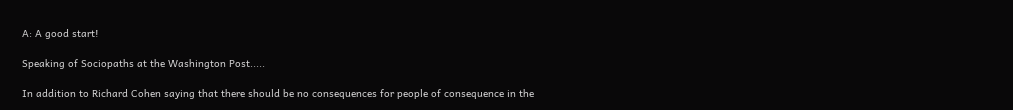A: A good start!

Speaking of Sociopaths at the Washington Post.....

In addition to Richard Cohen saying that there should be no consequences for people of consequence in the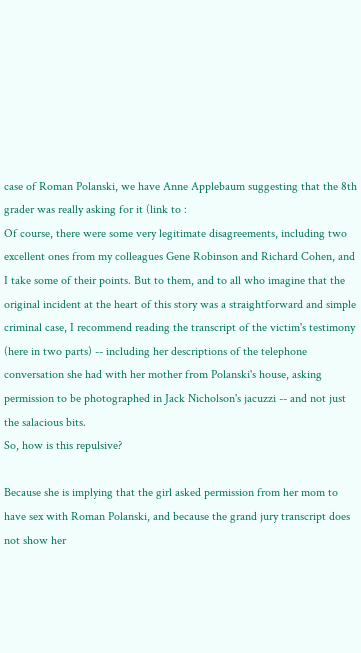case of Roman Polanski, we have Anne Applebaum suggesting that the 8th grader was really asking for it (link to :
Of course, there were some very legitimate disagreements, including two excellent ones from my colleagues Gene Robinson and Richard Cohen, and I take some of their points. But to them, and to all who imagine that the original incident at the heart of this story was a straightforward and simple criminal case, I recommend reading the transcript of the victim's testimony (here in two parts) -- including her descriptions of the telephone conversation she had with her mother from Polanski's house, asking permission to be photographed in Jack Nicholson's jacuzzi -- and not just the salacious bits.
So, how is this repulsive?

Because she is implying that the girl asked permission from her mom to have sex with Roman Polanski, and because the grand jury transcript does not show her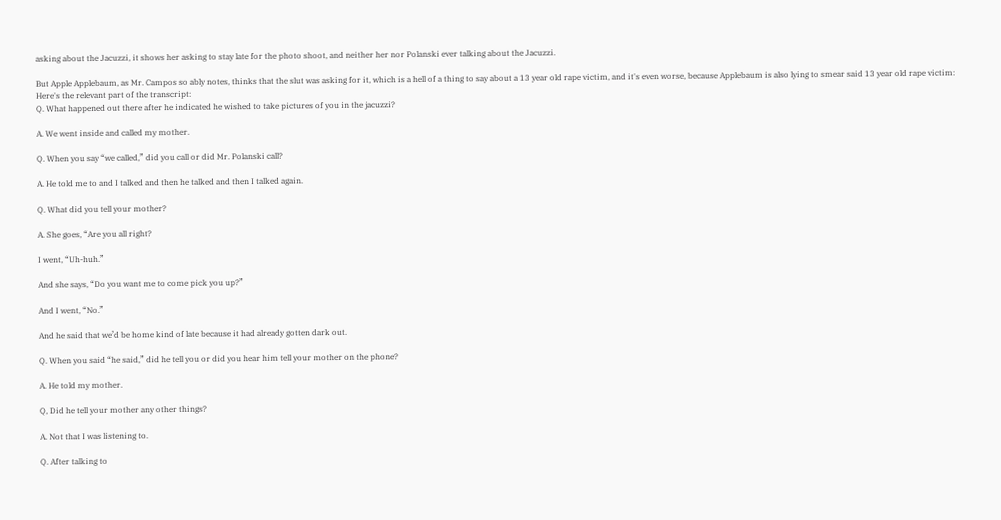asking about the Jacuzzi, it shows her asking to stay late for the photo shoot, and neither her nor Polanski ever talking about the Jacuzzi.

But Apple Applebaum, as Mr. Campos so ably notes, thinks that the slut was asking for it, which is a hell of a thing to say about a 13 year old rape victim, and it's even worse, because Applebaum is also lying to smear said 13 year old rape victim:
Here's the relevant part of the transcript:
Q. What happened out there after he indicated he wished to take pictures of you in the jacuzzi?

A. We went inside and called my mother.

Q. When you say “we called,” did you call or did Mr. Polanski call?

A. He told me to and I talked and then he talked and then I talked again.

Q. What did you tell your mother?

A. She goes, “Are you all right?

I went, “Uh-huh.”

And she says, “Do you want me to come pick you up?”

And I went, “No.”

And he said that we’d be home kind of late because it had already gotten dark out.

Q. When you said “he said,” did he tell you or did you hear him tell your mother on the phone?

A. He told my mother.

Q, Did he tell your mother any other things?

A. Not that I was listening to.

Q. After talking to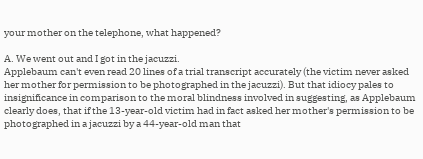your mother on the telephone, what happened?

A. We went out and I got in the jacuzzi.
Applebaum can't even read 20 lines of a trial transcript accurately (the victim never asked her mother for permission to be photographed in the jacuzzi). But that idiocy pales to insignificance in comparison to the moral blindness involved in suggesting, as Applebaum clearly does, that if the 13-year-old victim had in fact asked her mother's permission to be photographed in a jacuzzi by a 44-year-old man that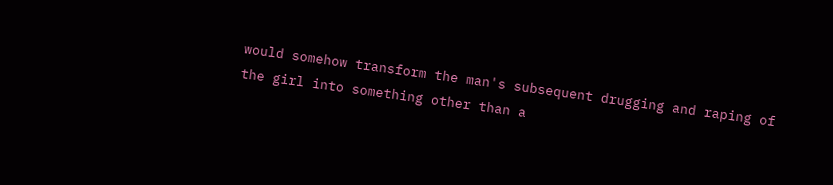would somehow transform the man's subsequent drugging and raping of the girl into something other than a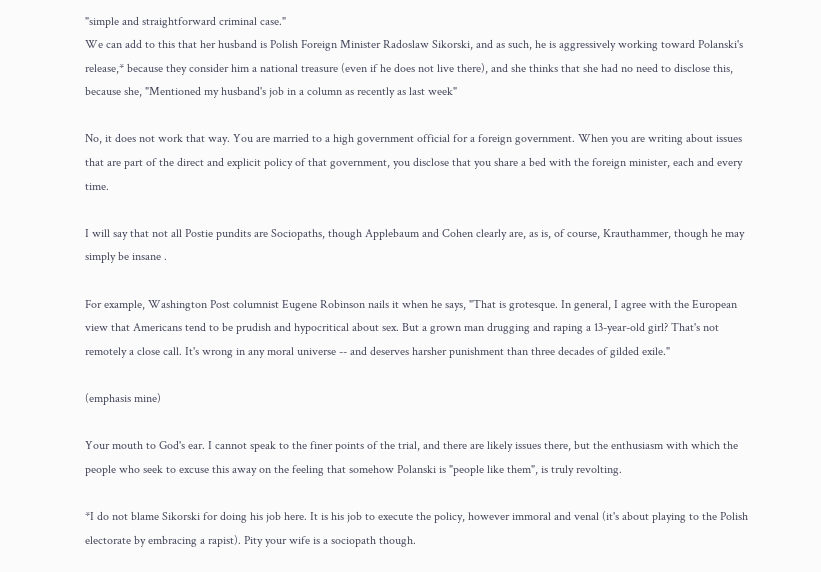"simple and straightforward criminal case."
We can add to this that her husband is Polish Foreign Minister Radoslaw Sikorski, and as such, he is aggressively working toward Polanski's release,* because they consider him a national treasure (even if he does not live there), and she thinks that she had no need to disclose this, because she, "Mentioned my husband's job in a column as recently as last week"

No, it does not work that way. You are married to a high government official for a foreign government. When you are writing about issues that are part of the direct and explicit policy of that government, you disclose that you share a bed with the foreign minister, each and every time.

I will say that not all Postie pundits are Sociopaths, though Applebaum and Cohen clearly are, as is, of course, Krauthammer, though he may simply be insane .

For example, Washington Post columnist Eugene Robinson nails it when he says, "That is grotesque. In general, I agree with the European view that Americans tend to be prudish and hypocritical about sex. But a grown man drugging and raping a 13-year-old girl? That's not remotely a close call. It's wrong in any moral universe -- and deserves harsher punishment than three decades of gilded exile."

(emphasis mine)

Your mouth to God's ear. I cannot speak to the finer points of the trial, and there are likely issues there, but the enthusiasm with which the people who seek to excuse this away on the feeling that somehow Polanski is "people like them", is truly revolting.

*I do not blame Sikorski for doing his job here. It is his job to execute the policy, however immoral and venal (it's about playing to the Polish electorate by embracing a rapist). Pity your wife is a sociopath though.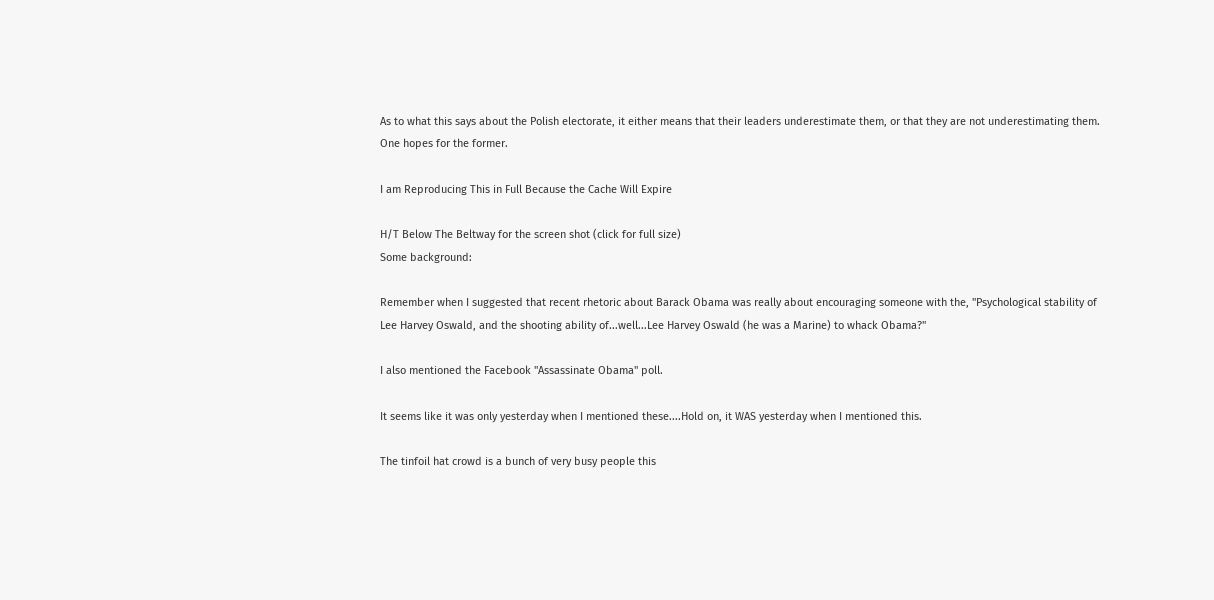As to what this says about the Polish electorate, it either means that their leaders underestimate them, or that they are not underestimating them. One hopes for the former.

I am Reproducing This in Full Because the Cache Will Expire

H/T Below The Beltway for the screen shot (click for full size)
Some background:

Remember when I suggested that recent rhetoric about Barack Obama was really about encouraging someone with the, "Psychological stability of Lee Harvey Oswald, and the shooting ability of...well...Lee Harvey Oswald (he was a Marine) to whack Obama?"

I also mentioned the Facebook "Assassinate Obama" poll.

It seems like it was only yesterday when I mentioned these....Hold on, it WAS yesterday when I mentioned this.

The tinfoil hat crowd is a bunch of very busy people this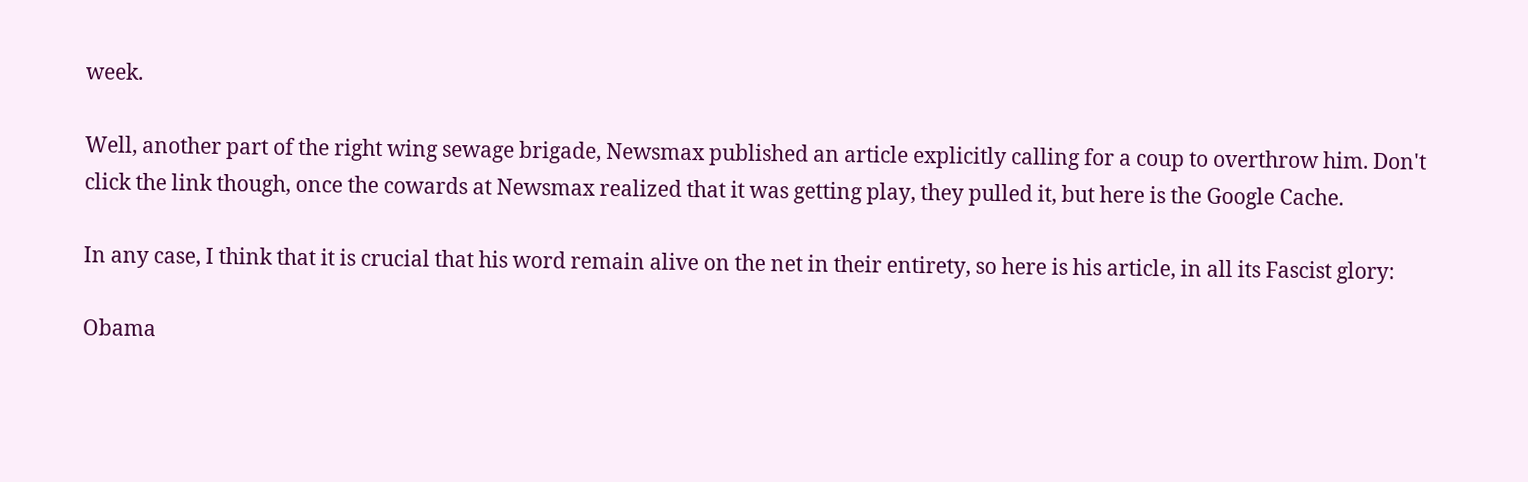week.

Well, another part of the right wing sewage brigade, Newsmax published an article explicitly calling for a coup to overthrow him. Don't click the link though, once the cowards at Newsmax realized that it was getting play, they pulled it, but here is the Google Cache.

In any case, I think that it is crucial that his word remain alive on the net in their entirety, so here is his article, in all its Fascist glory:

Obama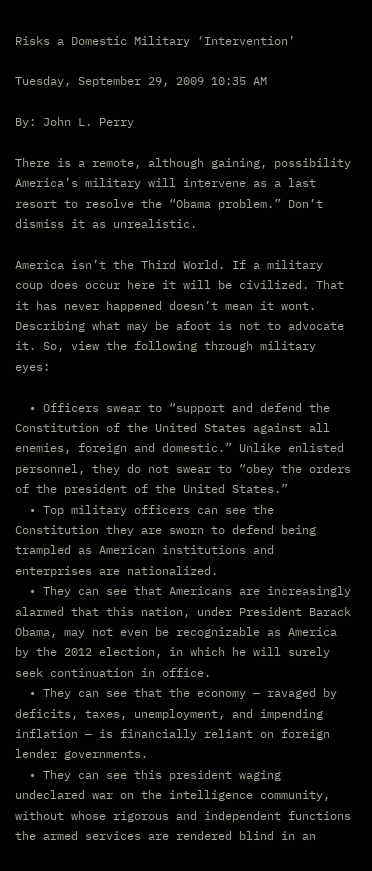Risks a Domestic Military ‘Intervention’

Tuesday, September 29, 2009 10:35 AM

By: John L. Perry

There is a remote, although gaining, possibility America’s military will intervene as a last resort to resolve the “Obama problem.” Don’t dismiss it as unrealistic.

America isn’t the Third World. If a military coup does occur here it will be civilized. That it has never happened doesn’t mean it wont. Describing what may be afoot is not to advocate it. So, view the following through military eyes:

  • Officers swear to “support and defend the Constitution of the United States against all enemies, foreign and domestic.” Unlike enlisted personnel, they do not swear to “obey the orders of the president of the United States.”
  • Top military officers can see the Constitution they are sworn to defend being trampled as American institutions and enterprises are nationalized.
  • They can see that Americans are increasingly alarmed that this nation, under President Barack Obama, may not even be recognizable as America by the 2012 election, in which he will surely seek continuation in office.
  • They can see that the economy — ravaged by deficits, taxes, unemployment, and impending inflation — is financially reliant on foreign lender governments.
  • They can see this president waging undeclared war on the intelligence community, without whose rigorous and independent functions the armed services are rendered blind in an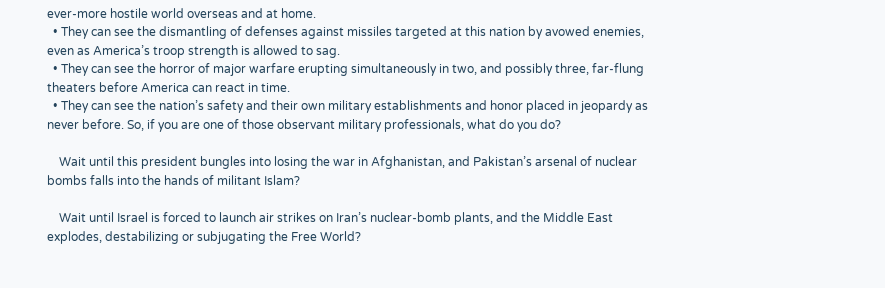ever-more hostile world overseas and at home.
  • They can see the dismantling of defenses against missiles targeted at this nation by avowed enemies, even as America’s troop strength is allowed to sag.
  • They can see the horror of major warfare erupting simultaneously in two, and possibly three, far-flung theaters before America can react in time.
  • They can see the nation’s safety and their own military establishments and honor placed in jeopardy as never before. So, if you are one of those observant military professionals, what do you do?

    Wait until this president bungles into losing the war in Afghanistan, and Pakistan’s arsenal of nuclear bombs falls into the hands of militant Islam?

    Wait until Israel is forced to launch air strikes on Iran’s nuclear-bomb plants, and the Middle East explodes, destabilizing or subjugating the Free World?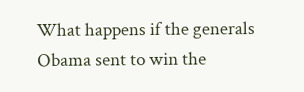What happens if the generals Obama sent to win the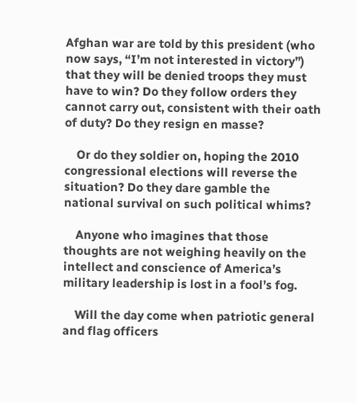Afghan war are told by this president (who now says, “I’m not interested in victory”) that they will be denied troops they must have to win? Do they follow orders they cannot carry out, consistent with their oath of duty? Do they resign en masse?

    Or do they soldier on, hoping the 2010 congressional elections will reverse the situation? Do they dare gamble the national survival on such political whims?

    Anyone who imagines that those thoughts are not weighing heavily on the intellect and conscience of America’s military leadership is lost in a fool’s fog.

    Will the day come when patriotic general and flag officers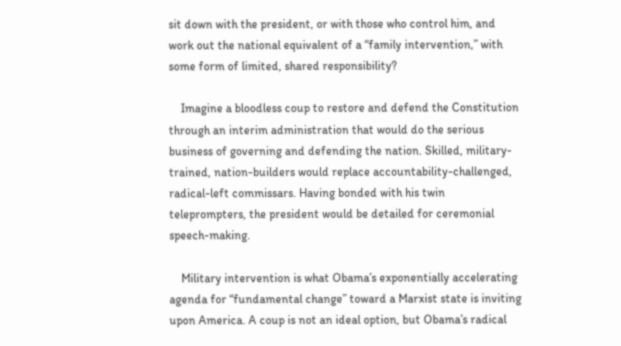sit down with the president, or with those who control him, and work out the national equivalent of a “family intervention,” with some form of limited, shared responsibility?

    Imagine a bloodless coup to restore and defend the Constitution through an interim administration that would do the serious business of governing and defending the nation. Skilled, military-trained, nation-builders would replace accountability-challenged, radical-left commissars. Having bonded with his twin teleprompters, the president would be detailed for ceremonial speech-making.

    Military intervention is what Obama’s exponentially accelerating agenda for “fundamental change” toward a Marxist state is inviting upon America. A coup is not an ideal option, but Obama’s radical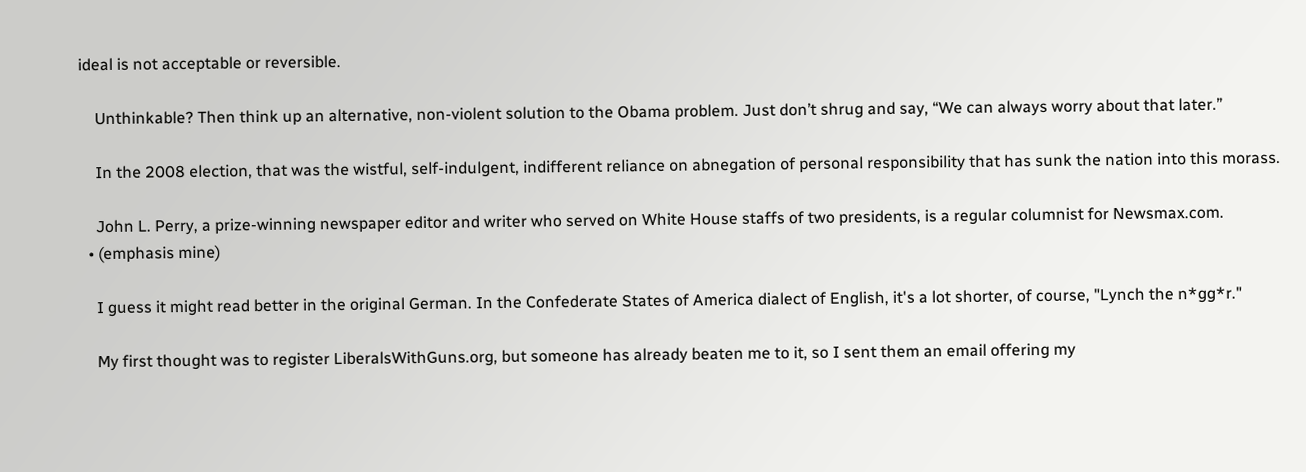ideal is not acceptable or reversible.

    Unthinkable? Then think up an alternative, non-violent solution to the Obama problem. Just don’t shrug and say, “We can always worry about that later.”

    In the 2008 election, that was the wistful, self-indulgent, indifferent reliance on abnegation of personal responsibility that has sunk the nation into this morass.

    John L. Perry, a prize-winning newspaper editor and writer who served on White House staffs of two presidents, is a regular columnist for Newsmax.com.
  • (emphasis mine)

    I guess it might read better in the original German. In the Confederate States of America dialect of English, it's a lot shorter, of course, "Lynch the n*gg*r."

    My first thought was to register LiberalsWithGuns.org, but someone has already beaten me to it, so I sent them an email offering my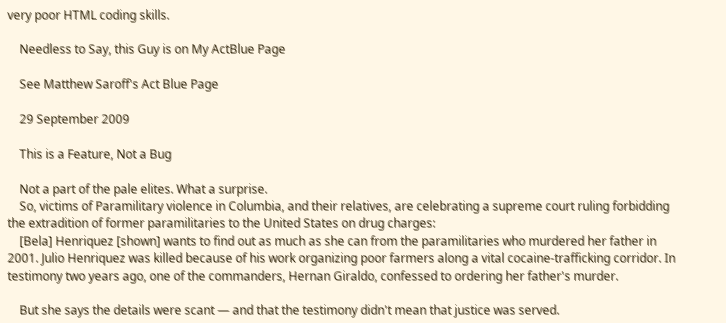very poor HTML coding skills.

    Needless to Say, this Guy is on My ActBlue Page

    See Matthew Saroff's Act Blue Page

    29 September 2009

    This is a Feature, Not a Bug

    Not a part of the pale elites. What a surprise.
    So, victims of Paramilitary violence in Columbia, and their relatives, are celebrating a supreme court ruling forbidding the extradition of former paramilitaries to the United States on drug charges:
    [Bela] Henriquez [shown] wants to find out as much as she can from the paramilitaries who murdered her father in 2001. Julio Henriquez was killed because of his work organizing poor farmers along a vital cocaine-trafficking corridor. In testimony two years ago, one of the commanders, Hernan Giraldo, confessed to ordering her father's murder.

    But she says the details were scant — and that the testimony didn't mean that justice was served.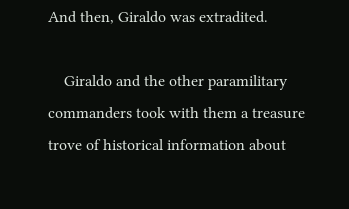And then, Giraldo was extradited.

    Giraldo and the other paramilitary commanders took with them a treasure trove of historical information about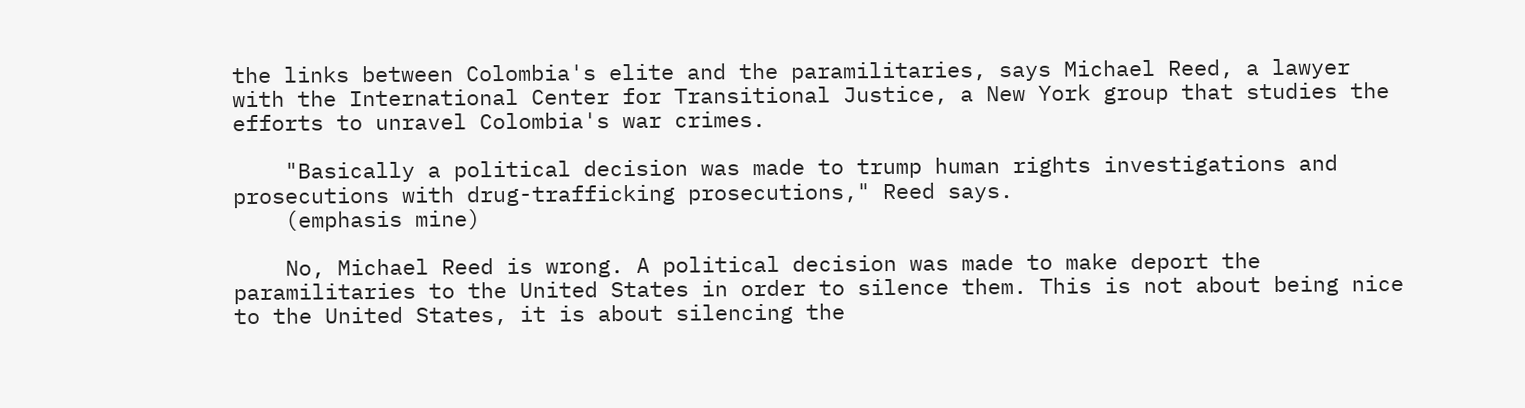the links between Colombia's elite and the paramilitaries, says Michael Reed, a lawyer with the International Center for Transitional Justice, a New York group that studies the efforts to unravel Colombia's war crimes.

    "Basically a political decision was made to trump human rights investigations and prosecutions with drug-trafficking prosecutions," Reed says.
    (emphasis mine)

    No, Michael Reed is wrong. A political decision was made to make deport the paramilitaries to the United States in order to silence them. This is not about being nice to the United States, it is about silencing the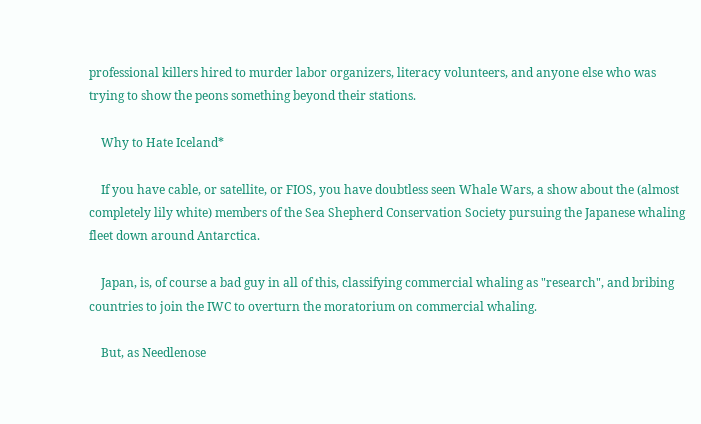professional killers hired to murder labor organizers, literacy volunteers, and anyone else who was trying to show the peons something beyond their stations.

    Why to Hate Iceland*

    If you have cable, or satellite, or FIOS, you have doubtless seen Whale Wars, a show about the (almost completely lily white) members of the Sea Shepherd Conservation Society pursuing the Japanese whaling fleet down around Antarctica.

    Japan, is, of course a bad guy in all of this, classifying commercial whaling as "research", and bribing countries to join the IWC to overturn the moratorium on commercial whaling.

    But, as Needlenose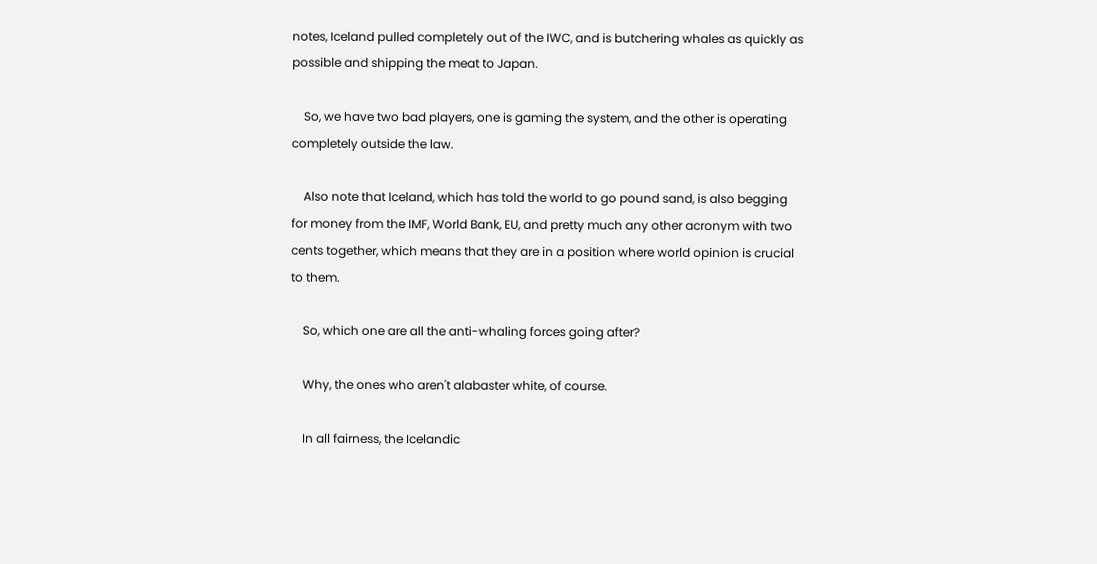notes, Iceland pulled completely out of the IWC, and is butchering whales as quickly as possible and shipping the meat to Japan.

    So, we have two bad players, one is gaming the system, and the other is operating completely outside the law.

    Also note that Iceland, which has told the world to go pound sand, is also begging for money from the IMF, World Bank, EU, and pretty much any other acronym with two cents together, which means that they are in a position where world opinion is crucial to them.

    So, which one are all the anti-whaling forces going after?

    Why, the ones who aren't alabaster white, of course.

    In all fairness, the Icelandic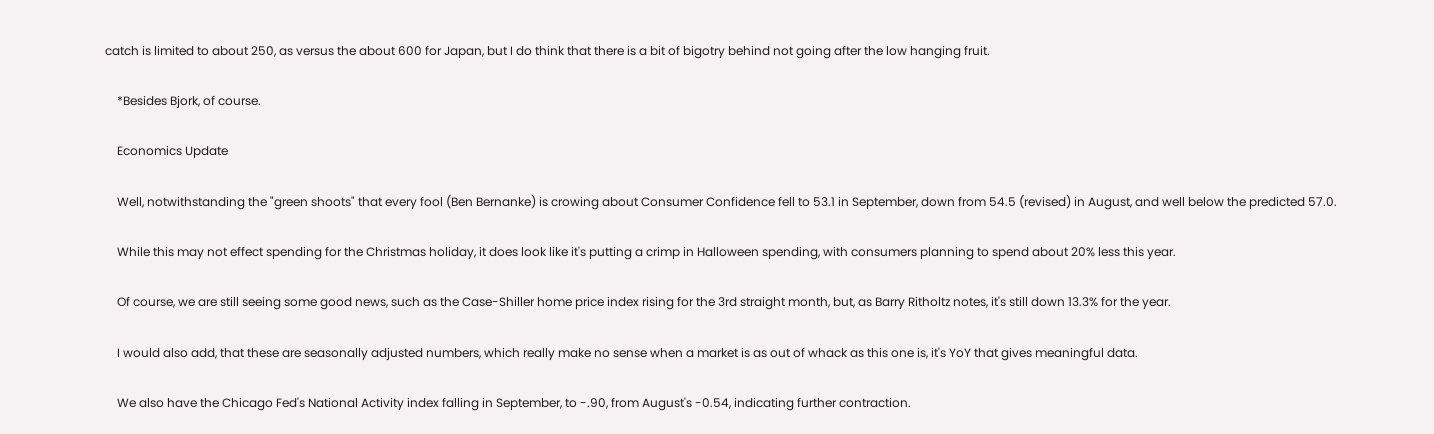catch is limited to about 250, as versus the about 600 for Japan, but I do think that there is a bit of bigotry behind not going after the low hanging fruit.

    *Besides Bjork, of course.

    Economics Update

    Well, notwithstanding the "green shoots" that every fool (Ben Bernanke) is crowing about Consumer Confidence fell to 53.1 in September, down from 54.5 (revised) in August, and well below the predicted 57.0.

    While this may not effect spending for the Christmas holiday, it does look like it's putting a crimp in Halloween spending, with consumers planning to spend about 20% less this year.

    Of course, we are still seeing some good news, such as the Case-Shiller home price index rising for the 3rd straight month, but, as Barry Ritholtz notes, it's still down 13.3% for the year.

    I would also add, that these are seasonally adjusted numbers, which really make no sense when a market is as out of whack as this one is, it's YoY that gives meaningful data.

    We also have the Chicago Fed's National Activity index falling in September, to -.90, from August's -0.54, indicating further contraction.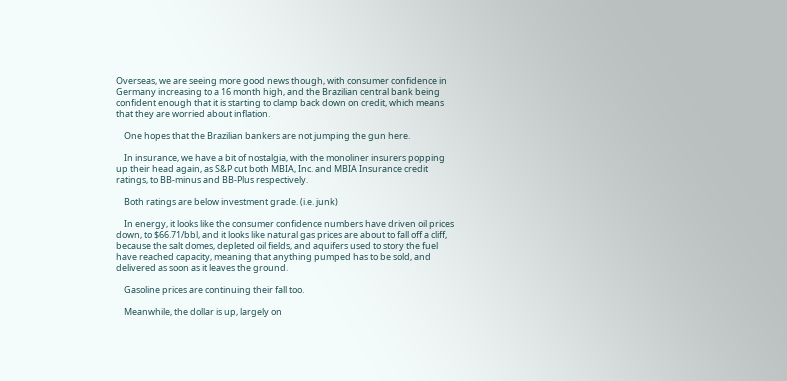Overseas, we are seeing more good news though, with consumer confidence in Germany increasing to a 16 month high, and the Brazilian central bank being confident enough that it is starting to clamp back down on credit, which means that they are worried about inflation.

    One hopes that the Brazilian bankers are not jumping the gun here.

    In insurance, we have a bit of nostalgia, with the monoliner insurers popping up their head again, as S&P cut both MBIA, Inc. and MBIA Insurance credit ratings, to BB-minus and BB-Plus respectively.

    Both ratings are below investment grade. (i.e. junk)

    In energy, it looks like the consumer confidence numbers have driven oil prices down, to $66.71/bbl, and it looks like natural gas prices are about to fall off a cliff, because the salt domes, depleted oil fields, and aquifers used to story the fuel have reached capacity, meaning that anything pumped has to be sold, and delivered as soon as it leaves the ground.

    Gasoline prices are continuing their fall too.

    Meanwhile, the dollar is up, largely on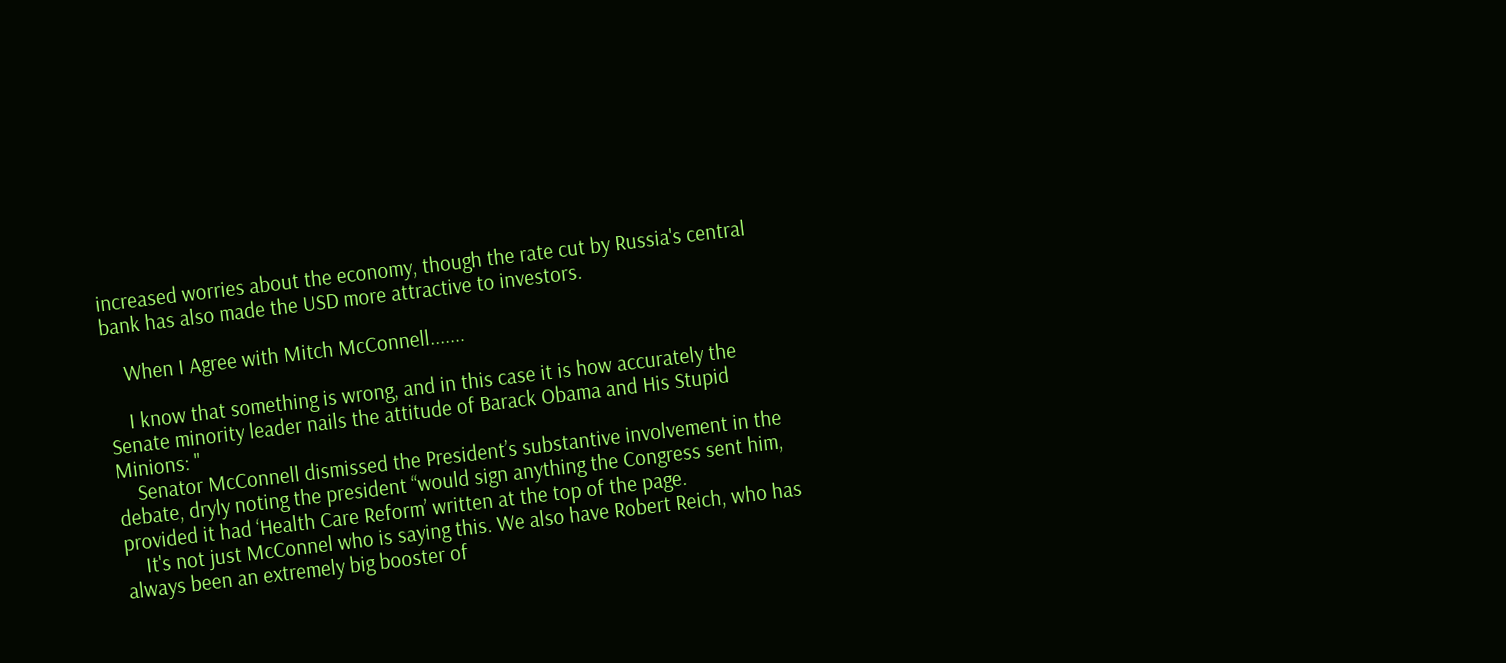increased worries about the economy, though the rate cut by Russia's central bank has also made the USD more attractive to investors.

    When I Agree with Mitch McConnell.......

    I know that something is wrong, and in this case it is how accurately the Senate minority leader nails the attitude of Barack Obama and His Stupid Minions: "
    Senator McConnell dismissed the President’s substantive involvement in the debate, dryly noting the president “would sign anything the Congress sent him, provided it had ‘Health Care Reform’ written at the top of the page.
    It's not just McConnel who is saying this. We also have Robert Reich, who has always been an extremely big booster of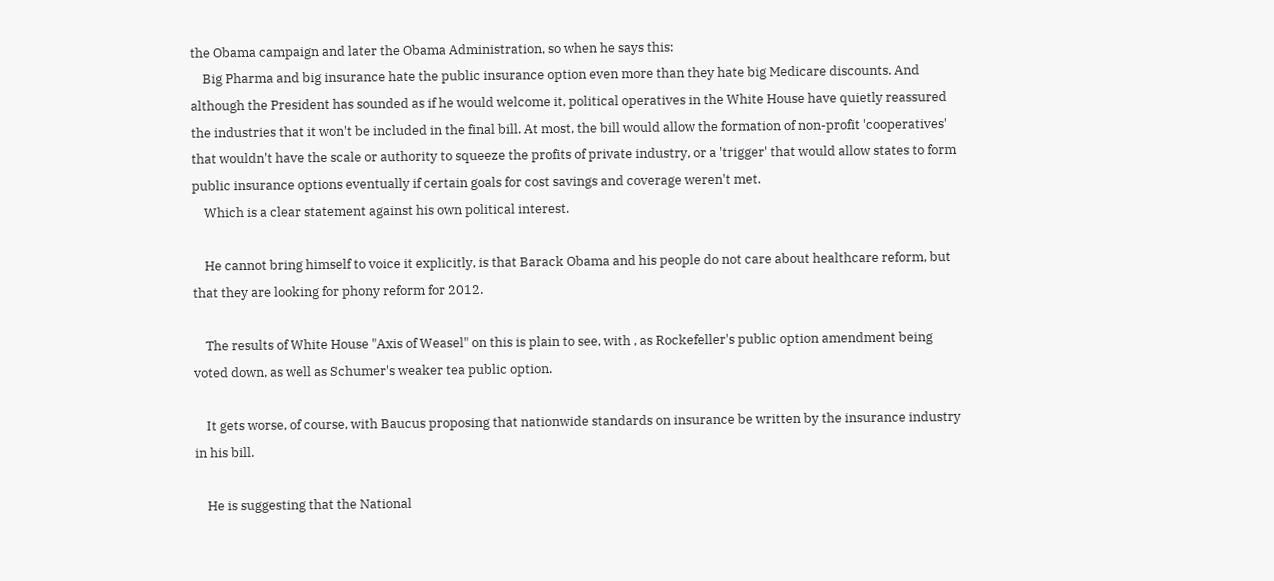the Obama campaign and later the Obama Administration, so when he says this:
    Big Pharma and big insurance hate the public insurance option even more than they hate big Medicare discounts. And although the President has sounded as if he would welcome it, political operatives in the White House have quietly reassured the industries that it won't be included in the final bill. At most, the bill would allow the formation of non-profit 'cooperatives' that wouldn't have the scale or authority to squeeze the profits of private industry, or a 'trigger' that would allow states to form public insurance options eventually if certain goals for cost savings and coverage weren't met.
    Which is a clear statement against his own political interest.

    He cannot bring himself to voice it explicitly, is that Barack Obama and his people do not care about healthcare reform, but that they are looking for phony reform for 2012.

    The results of White House "Axis of Weasel" on this is plain to see, with , as Rockefeller's public option amendment being voted down, as well as Schumer's weaker tea public option.

    It gets worse, of course, with Baucus proposing that nationwide standards on insurance be written by the insurance industry in his bill.

    He is suggesting that the National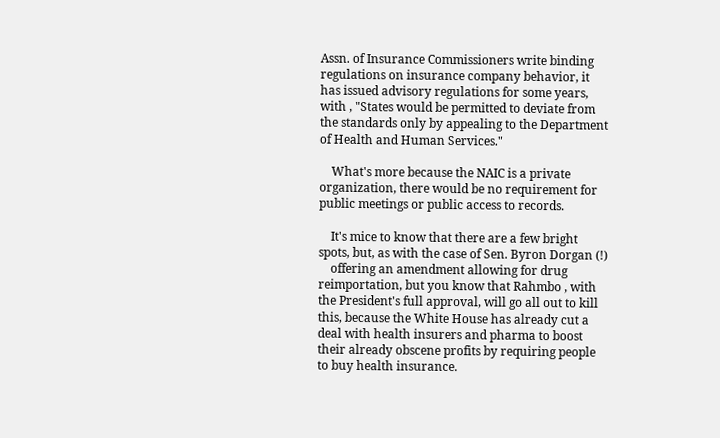Assn. of Insurance Commissioners write binding regulations on insurance company behavior, it has issued advisory regulations for some years, with , "States would be permitted to deviate from the standards only by appealing to the Department of Health and Human Services."

    What's more because the NAIC is a private organization, there would be no requirement for public meetings or public access to records.

    It's mice to know that there are a few bright spots, but, as with the case of Sen. Byron Dorgan (!)
    offering an amendment allowing for drug reimportation, but you know that Rahmbo , with the President's full approval, will go all out to kill this, because the White House has already cut a deal with health insurers and pharma to boost their already obscene profits by requiring people to buy health insurance.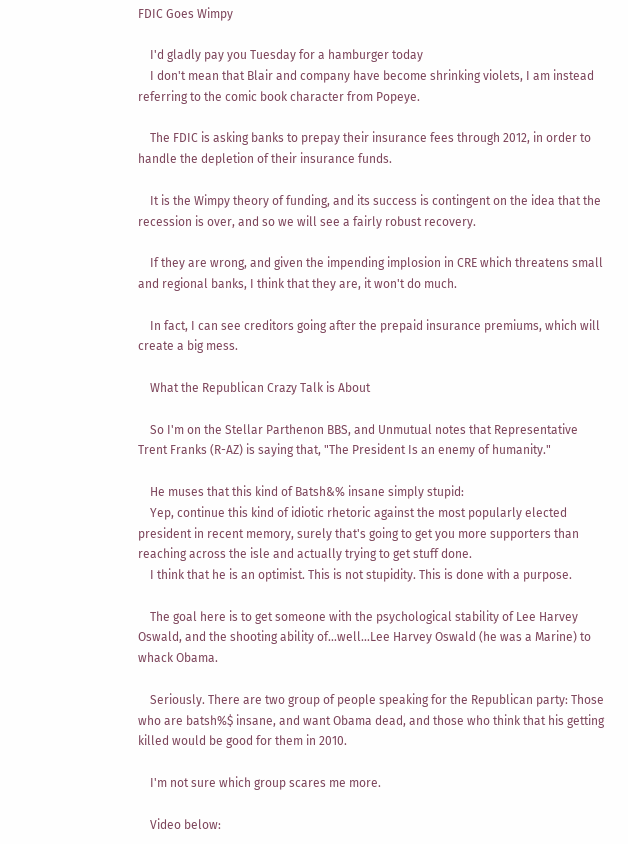FDIC Goes Wimpy

    I'd gladly pay you Tuesday for a hamburger today
    I don't mean that Blair and company have become shrinking violets, I am instead referring to the comic book character from Popeye.

    The FDIC is asking banks to prepay their insurance fees through 2012, in order to handle the depletion of their insurance funds.

    It is the Wimpy theory of funding, and its success is contingent on the idea that the recession is over, and so we will see a fairly robust recovery.

    If they are wrong, and given the impending implosion in CRE which threatens small and regional banks, I think that they are, it won't do much.

    In fact, I can see creditors going after the prepaid insurance premiums, which will create a big mess.

    What the Republican Crazy Talk is About

    So I'm on the Stellar Parthenon BBS, and Unmutual notes that Representative Trent Franks (R-AZ) is saying that, "The President Is an enemy of humanity."

    He muses that this kind of Batsh&% insane simply stupid:
    Yep, continue this kind of idiotic rhetoric against the most popularly elected president in recent memory, surely that's going to get you more supporters than reaching across the isle and actually trying to get stuff done.
    I think that he is an optimist. This is not stupidity. This is done with a purpose.

    The goal here is to get someone with the psychological stability of Lee Harvey Oswald, and the shooting ability of...well...Lee Harvey Oswald (he was a Marine) to whack Obama.

    Seriously. There are two group of people speaking for the Republican party: Those who are batsh%$ insane, and want Obama dead, and those who think that his getting killed would be good for them in 2010.

    I'm not sure which group scares me more.

    Video below: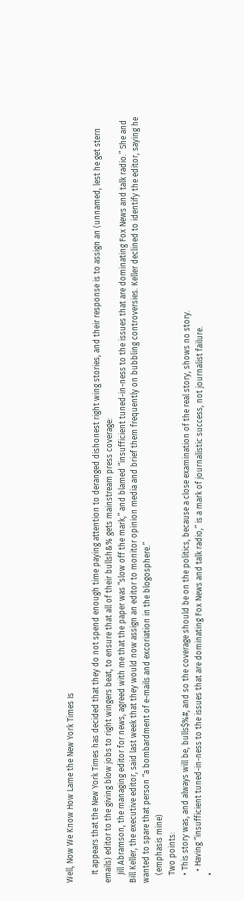Well, Now We Know How Lame the New York Times Is

    It appears that the New York Times has decided that they do not spend enough time paying attention to deranged dishonest right wing stories, and their response is to assign an (unnamed, lest he get stern emails) editor to the giving blow jobs to right wingers beat, to ensure that all of their bullsh&% gets mainstream press coverage:
    Jill Abramson, the managing editor for news, agreed with me that the paper was “slow off the mark,” and blamed “insufficient tuned-in-ness to the issues that are dominating Fox News and talk radio.” She and Bill Keller, the executive editor, said last week that they would now assign an editor to monitor opinion media and brief them frequently on bubbling controversies. Keller declined to identify the editor, saying he wanted to spare that person “a bombardment of e-mails and excoriation in the blogosphere.”
    (emphasis mine)
    Two points:
    • This story was, and always will be, bulls$%#, and so the coverage should be on the politics, because a close examination of the real story, shows no story.
      • Having “insufficient tuned-in-ness to the issues that are dominating Fox News and talk radio,” is a mark of journalistic success, not journalist failure.
    •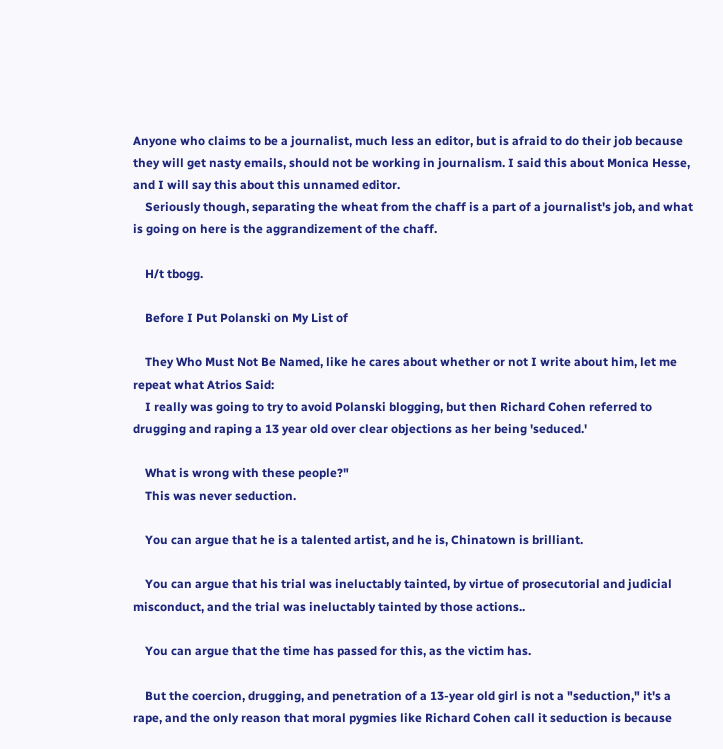Anyone who claims to be a journalist, much less an editor, but is afraid to do their job because they will get nasty emails, should not be working in journalism. I said this about Monica Hesse, and I will say this about this unnamed editor.
    Seriously though, separating the wheat from the chaff is a part of a journalist's job, and what is going on here is the aggrandizement of the chaff.

    H/t tbogg.

    Before I Put Polanski on My List of

    They Who Must Not Be Named, like he cares about whether or not I write about him, let me repeat what Atrios Said:
    I really was going to try to avoid Polanski blogging, but then Richard Cohen referred to drugging and raping a 13 year old over clear objections as her being 'seduced.'

    What is wrong with these people?"
    This was never seduction.

    You can argue that he is a talented artist, and he is, Chinatown is brilliant.

    You can argue that his trial was ineluctably tainted, by virtue of prosecutorial and judicial misconduct, and the trial was ineluctably tainted by those actions..

    You can argue that the time has passed for this, as the victim has.

    But the coercion, drugging, and penetration of a 13-year old girl is not a "seduction," it's a rape, and the only reason that moral pygmies like Richard Cohen call it seduction is because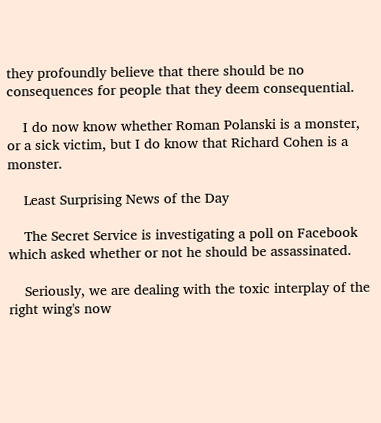they profoundly believe that there should be no consequences for people that they deem consequential.

    I do now know whether Roman Polanski is a monster, or a sick victim, but I do know that Richard Cohen is a monster.

    Least Surprising News of the Day

    The Secret Service is investigating a poll on Facebook which asked whether or not he should be assassinated.

    Seriously, we are dealing with the toxic interplay of the right wing's now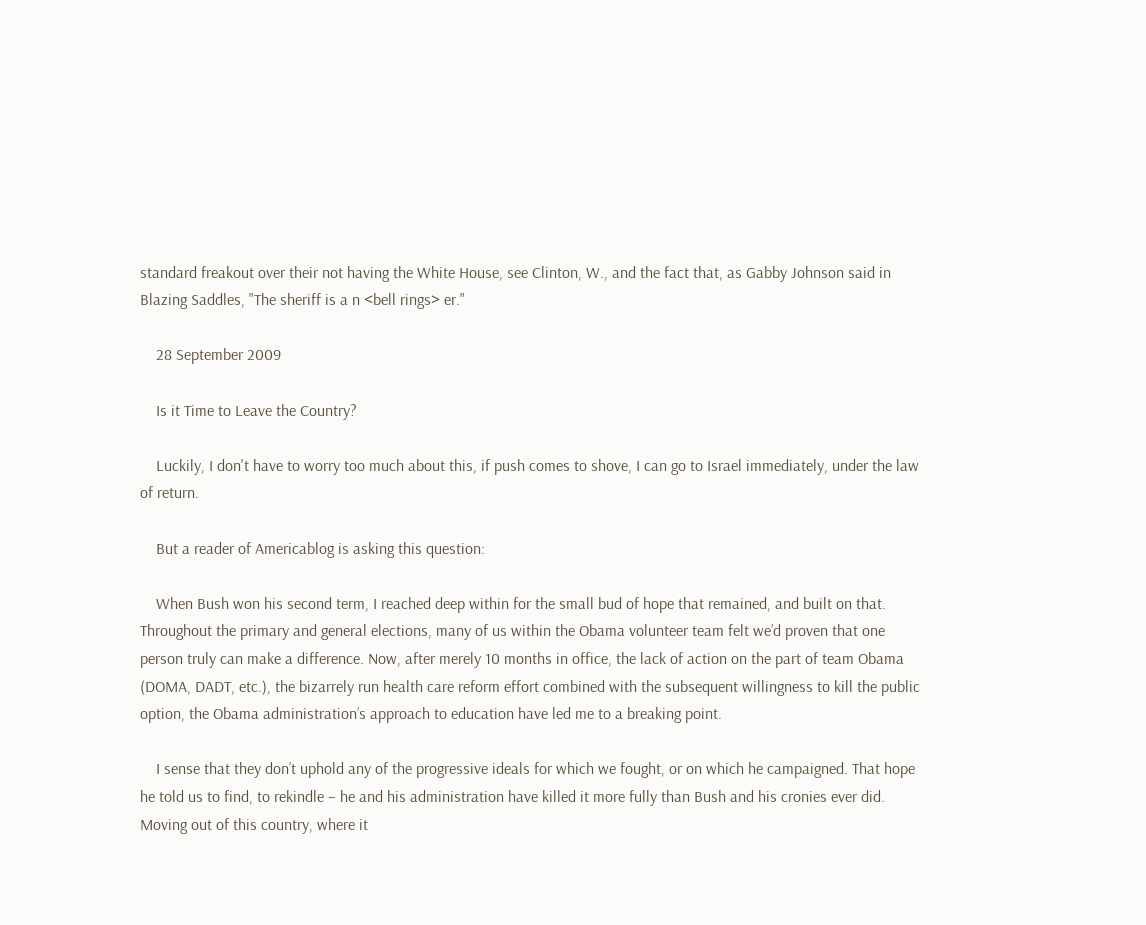standard freakout over their not having the White House, see Clinton, W., and the fact that, as Gabby Johnson said in Blazing Saddles, "The sheriff is a n <bell rings> er."

    28 September 2009

    Is it Time to Leave the Country?

    Luckily, I don't have to worry too much about this, if push comes to shove, I can go to Israel immediately, under the law of return.

    But a reader of Americablog is asking this question:

    When Bush won his second term, I reached deep within for the small bud of hope that remained, and built on that. Throughout the primary and general elections, many of us within the Obama volunteer team felt we’d proven that one person truly can make a difference. Now, after merely 10 months in office, the lack of action on the part of team Obama (DOMA, DADT, etc.), the bizarrely run health care reform effort combined with the subsequent willingness to kill the public option, the Obama administration’s approach to education have led me to a breaking point.

    I sense that they don’t uphold any of the progressive ideals for which we fought, or on which he campaigned. That hope he told us to find, to rekindle – he and his administration have killed it more fully than Bush and his cronies ever did. Moving out of this country, where it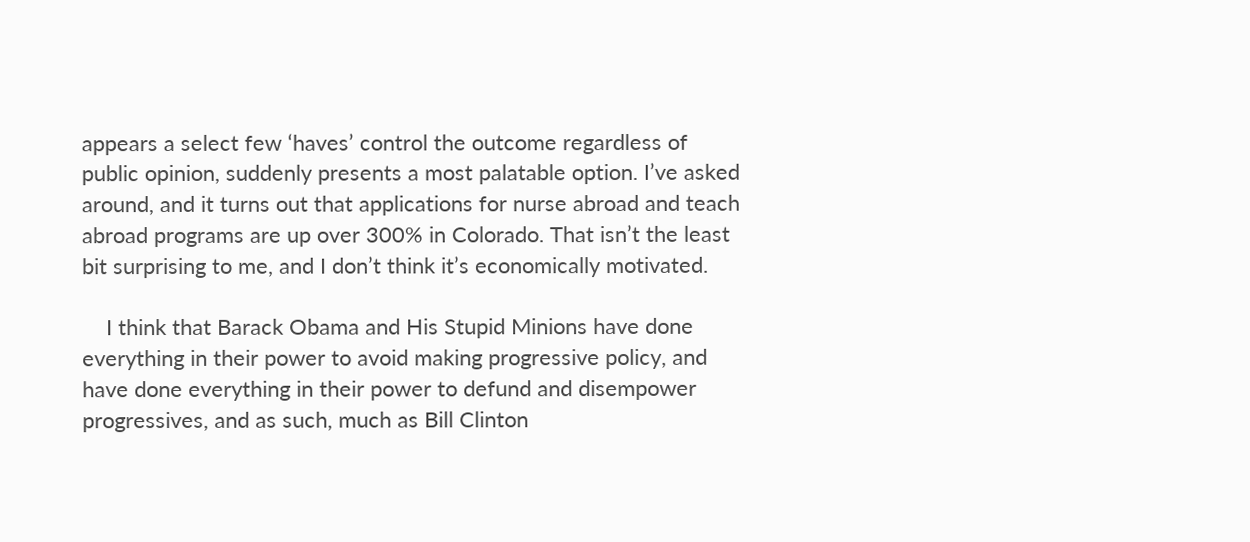appears a select few ‘haves’ control the outcome regardless of public opinion, suddenly presents a most palatable option. I’ve asked around, and it turns out that applications for nurse abroad and teach abroad programs are up over 300% in Colorado. That isn’t the least bit surprising to me, and I don’t think it’s economically motivated.

    I think that Barack Obama and His Stupid Minions have done everything in their power to avoid making progressive policy, and have done everything in their power to defund and disempower progressives, and as such, much as Bill Clinton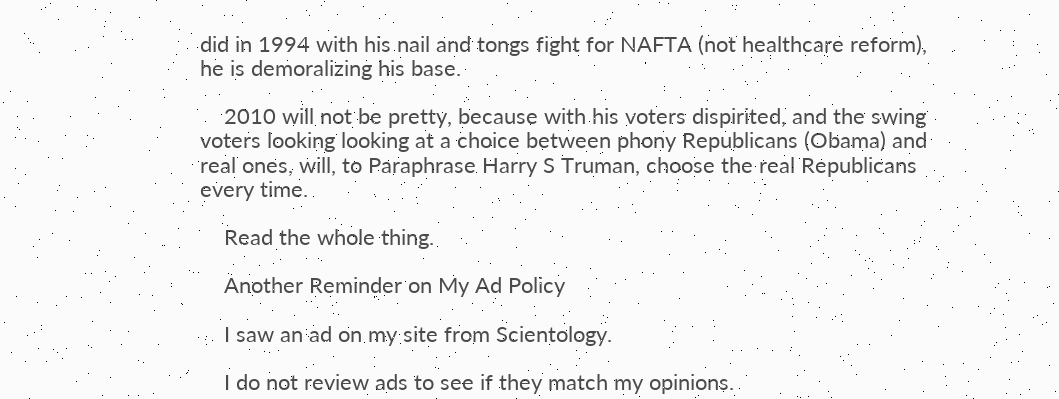did in 1994 with his nail and tongs fight for NAFTA (not healthcare reform), he is demoralizing his base.

    2010 will not be pretty, because with his voters dispirited, and the swing voters looking looking at a choice between phony Republicans (Obama) and real ones, will, to Paraphrase Harry S Truman, choose the real Republicans every time.

    Read the whole thing.

    Another Reminder on My Ad Policy

    I saw an ad on my site from Scientology.

    I do not review ads to see if they match my opinions.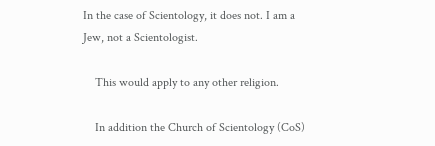In the case of Scientology, it does not. I am a Jew, not a Scientologist.

    This would apply to any other religion.

    In addition the Church of Scientology (CoS)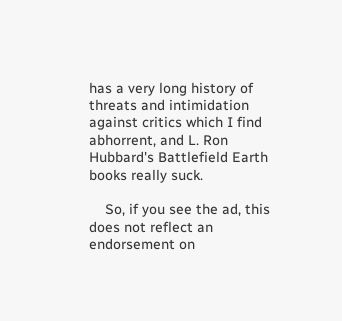has a very long history of threats and intimidation against critics which I find abhorrent, and L. Ron Hubbard's Battlefield Earth books really suck.

    So, if you see the ad, this does not reflect an endorsement on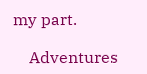my part.

    Adventures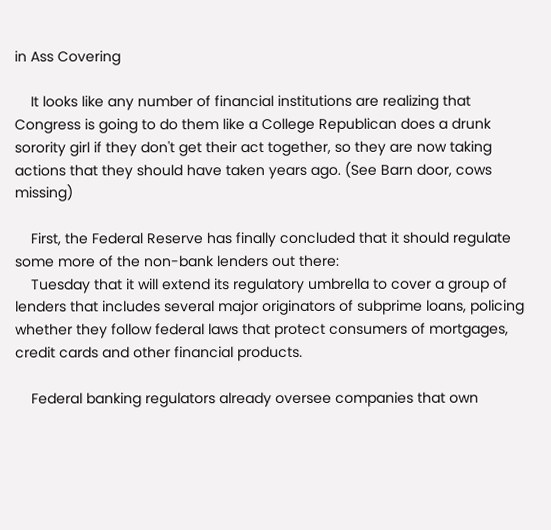in Ass Covering

    It looks like any number of financial institutions are realizing that Congress is going to do them like a College Republican does a drunk sorority girl if they don't get their act together, so they are now taking actions that they should have taken years ago. (See Barn door, cows missing)

    First, the Federal Reserve has finally concluded that it should regulate some more of the non-bank lenders out there:
    Tuesday that it will extend its regulatory umbrella to cover a group of lenders that includes several major originators of subprime loans, policing whether they follow federal laws that protect consumers of mortgages, credit cards and other financial products.

    Federal banking regulators already oversee companies that own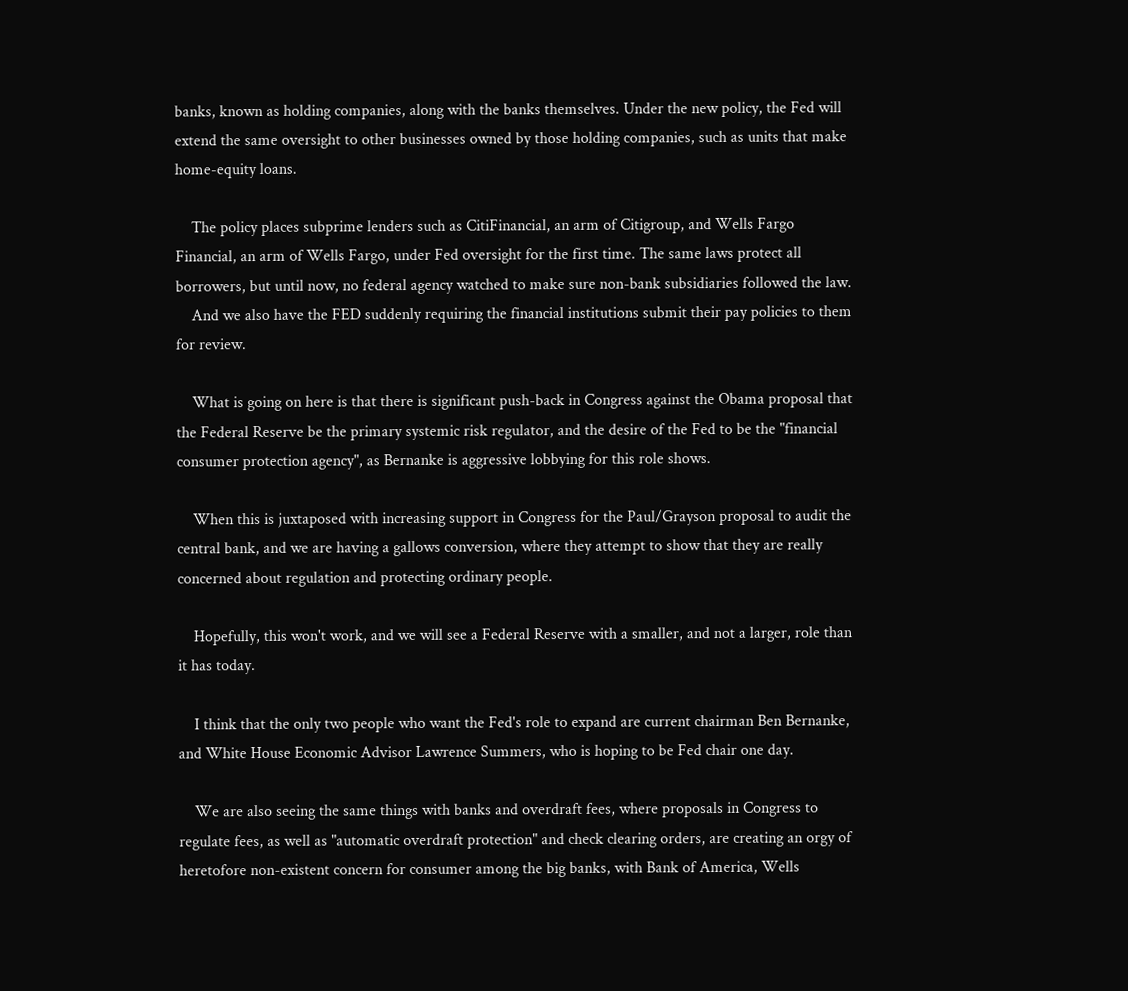banks, known as holding companies, along with the banks themselves. Under the new policy, the Fed will extend the same oversight to other businesses owned by those holding companies, such as units that make home-equity loans.

    The policy places subprime lenders such as CitiFinancial, an arm of Citigroup, and Wells Fargo Financial, an arm of Wells Fargo, under Fed oversight for the first time. The same laws protect all borrowers, but until now, no federal agency watched to make sure non-bank subsidiaries followed the law.
    And we also have the FED suddenly requiring the financial institutions submit their pay policies to them for review.

    What is going on here is that there is significant push-back in Congress against the Obama proposal that the Federal Reserve be the primary systemic risk regulator, and the desire of the Fed to be the "financial consumer protection agency", as Bernanke is aggressive lobbying for this role shows.

    When this is juxtaposed with increasing support in Congress for the Paul/Grayson proposal to audit the central bank, and we are having a gallows conversion, where they attempt to show that they are really concerned about regulation and protecting ordinary people.

    Hopefully, this won't work, and we will see a Federal Reserve with a smaller, and not a larger, role than it has today.

    I think that the only two people who want the Fed's role to expand are current chairman Ben Bernanke, and White House Economic Advisor Lawrence Summers, who is hoping to be Fed chair one day.

    We are also seeing the same things with banks and overdraft fees, where proposals in Congress to regulate fees, as well as "automatic overdraft protection" and check clearing orders, are creating an orgy of heretofore non-existent concern for consumer among the big banks, with Bank of America, Wells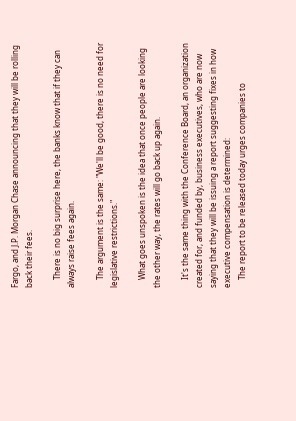Fargo, and J.P. Morgan Chase announcing that they will be rolling back their fees.

    There is no big surprise here, the banks know that if they can always raise fees again.

    The argument is the same: "We'll be good, there is no need for legislative restrictions."

    What goes unspoken is the idea that once people are looking the other way, the rates will go back up again.

    It's the same thing with the Conference Board, an organization created for, and funded by, business executives, who are now saying that they will be issuing a report suggesting fixes in how executive compensation is determined:
    The report to be released today urges companies to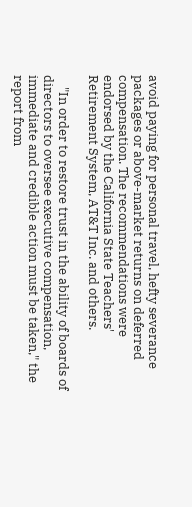avoid paying for personal travel, hefty severance packages or above-market returns on deferred compensation. The recommendations were endorsed by the California State Teachers' Retirement System, AT&T Inc. and others.

    "In order to restore trust in the ability of boards of directors to oversee executive compensation, immediate and credible action must be taken," the report from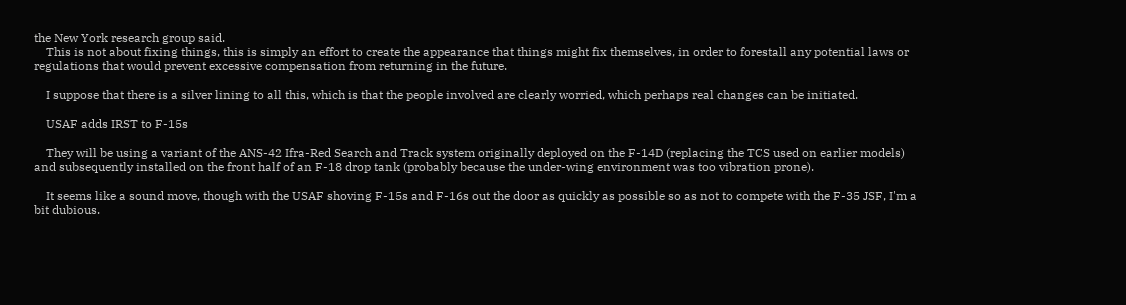the New York research group said.
    This is not about fixing things, this is simply an effort to create the appearance that things might fix themselves, in order to forestall any potential laws or regulations that would prevent excessive compensation from returning in the future.

    I suppose that there is a silver lining to all this, which is that the people involved are clearly worried, which perhaps real changes can be initiated.

    USAF adds IRST to F-15s

    They will be using a variant of the ANS-42 Ifra-Red Search and Track system originally deployed on the F-14D (replacing the TCS used on earlier models) and subsequently installed on the front half of an F-18 drop tank (probably because the under-wing environment was too vibration prone).

    It seems like a sound move, though with the USAF shoving F-15s and F-16s out the door as quickly as possible so as not to compete with the F-35 JSF, I'm a bit dubious.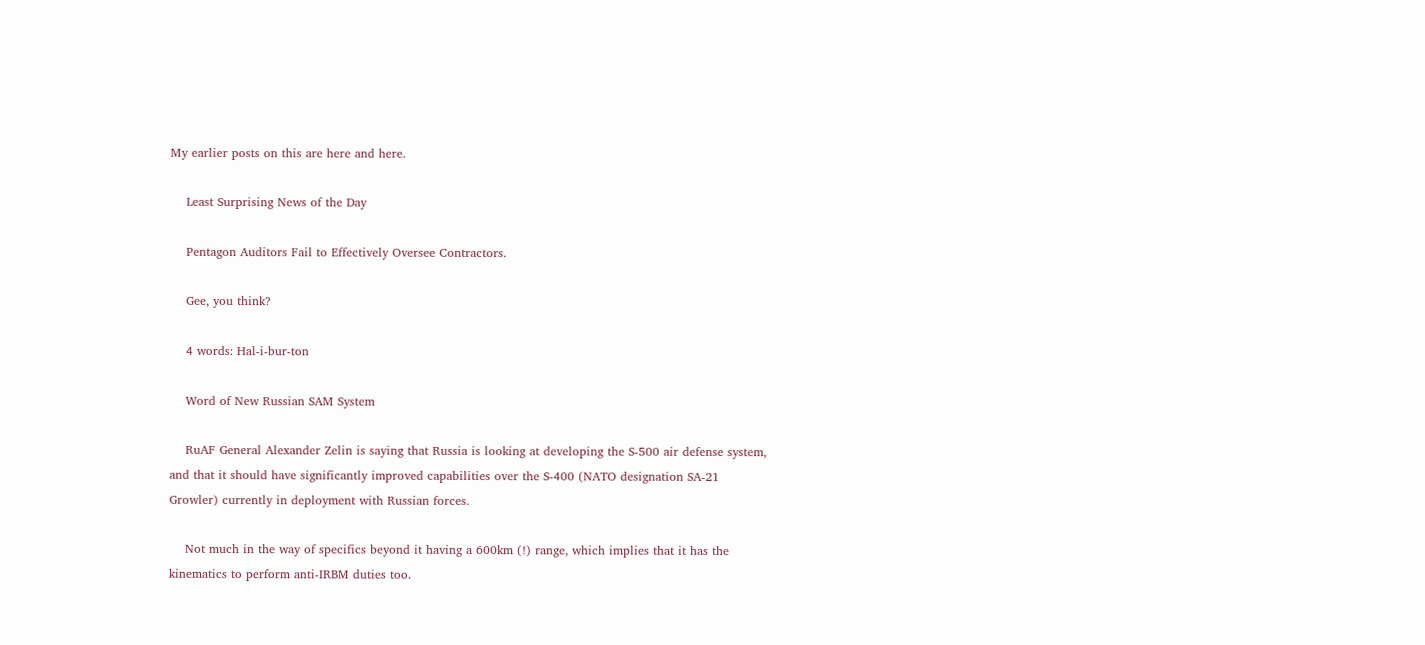My earlier posts on this are here and here.

    Least Surprising News of the Day

    Pentagon Auditors Fail to Effectively Oversee Contractors.

    Gee, you think?

    4 words: Hal-i-bur-ton

    Word of New Russian SAM System

    RuAF General Alexander Zelin is saying that Russia is looking at developing the S-500 air defense system, and that it should have significantly improved capabilities over the S-400 (NATO designation SA-21 Growler) currently in deployment with Russian forces.

    Not much in the way of specifics beyond it having a 600km (!) range, which implies that it has the kinematics to perform anti-IRBM duties too.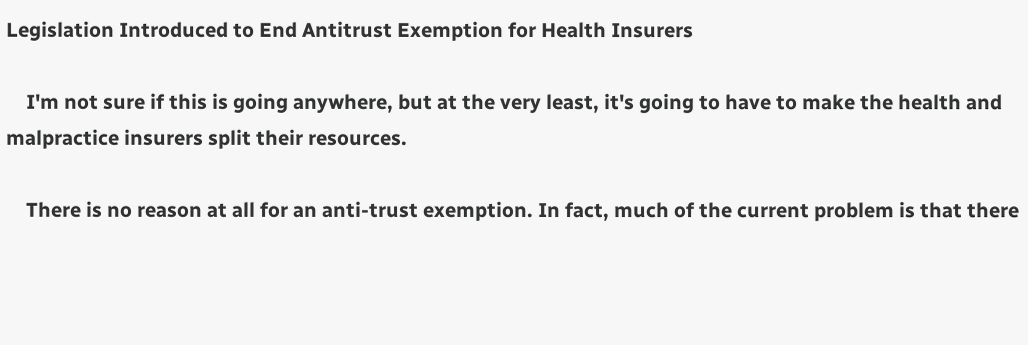Legislation Introduced to End Antitrust Exemption for Health Insurers

    I'm not sure if this is going anywhere, but at the very least, it's going to have to make the health and malpractice insurers split their resources.

    There is no reason at all for an anti-trust exemption. In fact, much of the current problem is that there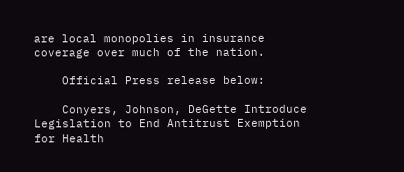are local monopolies in insurance coverage over much of the nation.

    Official Press release below:

    Conyers, Johnson, DeGette Introduce Legislation to End Antitrust Exemption for Health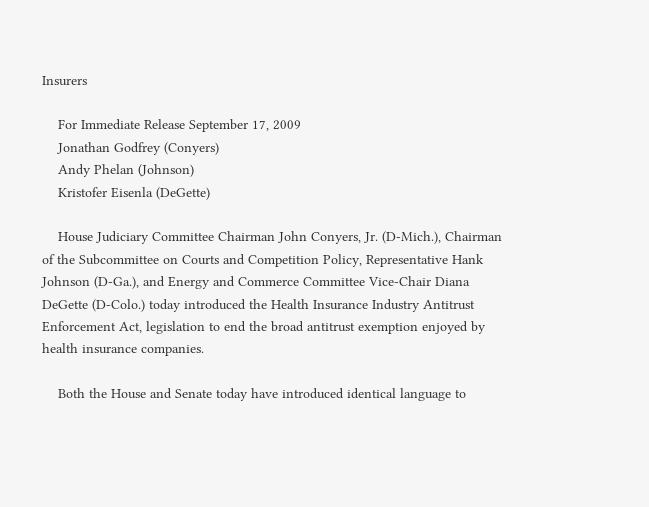Insurers

    For Immediate Release September 17, 2009
    Jonathan Godfrey (Conyers)
    Andy Phelan (Johnson)
    Kristofer Eisenla (DeGette)

    House Judiciary Committee Chairman John Conyers, Jr. (D-Mich.), Chairman of the Subcommittee on Courts and Competition Policy, Representative Hank Johnson (D-Ga.), and Energy and Commerce Committee Vice-Chair Diana DeGette (D-Colo.) today introduced the Health Insurance Industry Antitrust Enforcement Act, legislation to end the broad antitrust exemption enjoyed by health insurance companies.

    Both the House and Senate today have introduced identical language to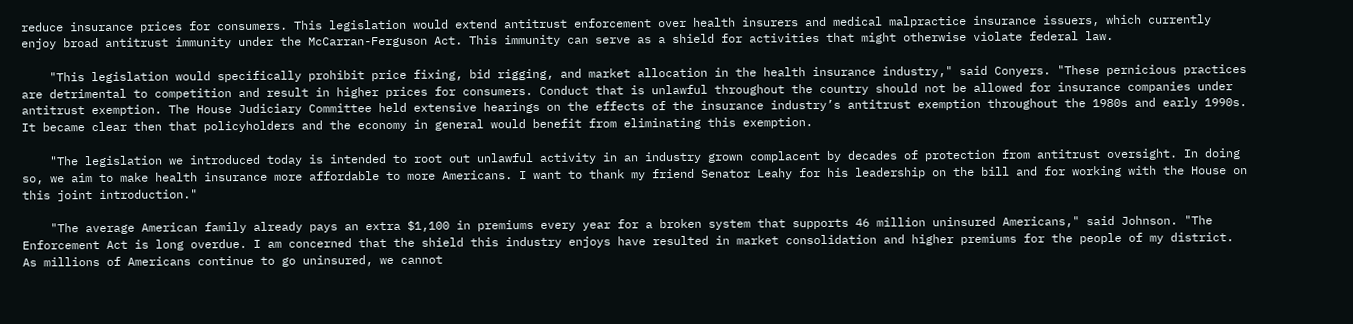reduce insurance prices for consumers. This legislation would extend antitrust enforcement over health insurers and medical malpractice insurance issuers, which currently enjoy broad antitrust immunity under the McCarran-Ferguson Act. This immunity can serve as a shield for activities that might otherwise violate federal law.

    "This legislation would specifically prohibit price fixing, bid rigging, and market allocation in the health insurance industry," said Conyers. "These pernicious practices are detrimental to competition and result in higher prices for consumers. Conduct that is unlawful throughout the country should not be allowed for insurance companies under antitrust exemption. The House Judiciary Committee held extensive hearings on the effects of the insurance industry’s antitrust exemption throughout the 1980s and early 1990s. It became clear then that policyholders and the economy in general would benefit from eliminating this exemption.

    "The legislation we introduced today is intended to root out unlawful activity in an industry grown complacent by decades of protection from antitrust oversight. In doing so, we aim to make health insurance more affordable to more Americans. I want to thank my friend Senator Leahy for his leadership on the bill and for working with the House on this joint introduction."

    "The average American family already pays an extra $1,100 in premiums every year for a broken system that supports 46 million uninsured Americans," said Johnson. "The Enforcement Act is long overdue. I am concerned that the shield this industry enjoys have resulted in market consolidation and higher premiums for the people of my district. As millions of Americans continue to go uninsured, we cannot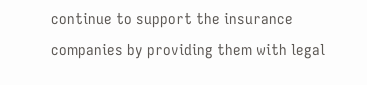continue to support the insurance companies by providing them with legal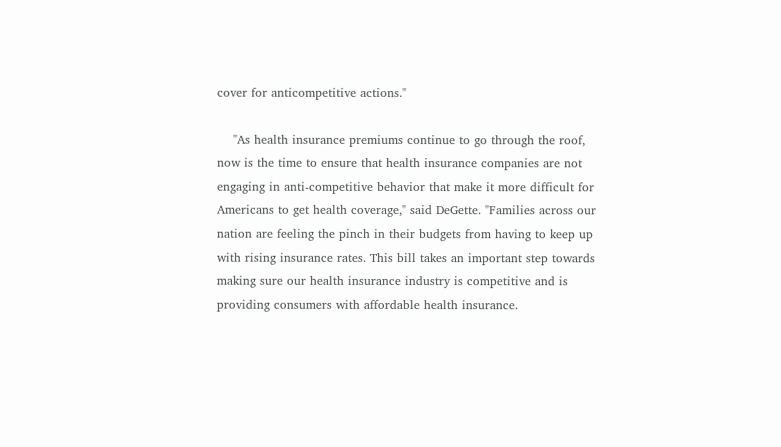cover for anticompetitive actions."

    "As health insurance premiums continue to go through the roof, now is the time to ensure that health insurance companies are not engaging in anti-competitive behavior that make it more difficult for Americans to get health coverage," said DeGette. "Families across our nation are feeling the pinch in their budgets from having to keep up with rising insurance rates. This bill takes an important step towards making sure our health insurance industry is competitive and is providing consumers with affordable health insurance.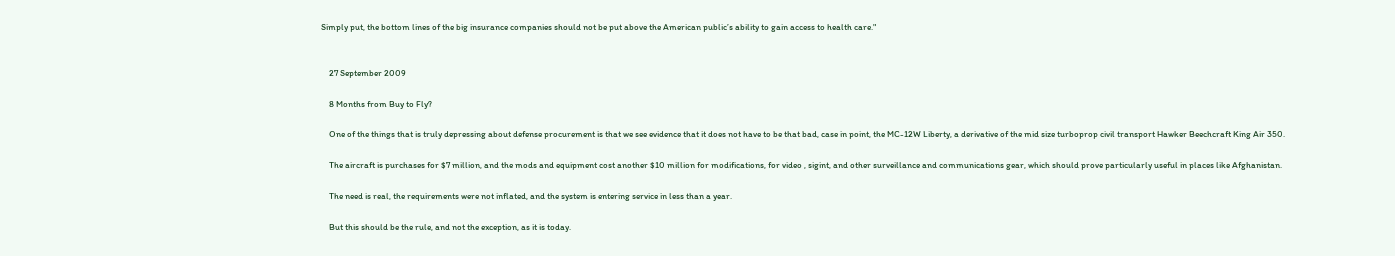Simply put, the bottom lines of the big insurance companies should not be put above the American public’s ability to gain access to health care."


    27 September 2009

    8 Months from Buy to Fly?

    One of the things that is truly depressing about defense procurement is that we see evidence that it does not have to be that bad, case in point, the MC-12W Liberty, a derivative of the mid size turboprop civil transport Hawker Beechcraft King Air 350.

    The aircraft is purchases for $7 million, and the mods and equipment cost another $10 million for modifications, for video , sigint, and other surveillance and communications gear, which should prove particularly useful in places like Afghanistan.

    The need is real, the requirements were not inflated, and the system is entering service in less than a year.

    But this should be the rule, and not the exception, as it is today.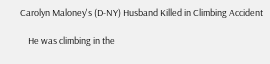Carolyn Maloney's (D-NY) Husband Killed in Climbing Accident

    He was climbing in the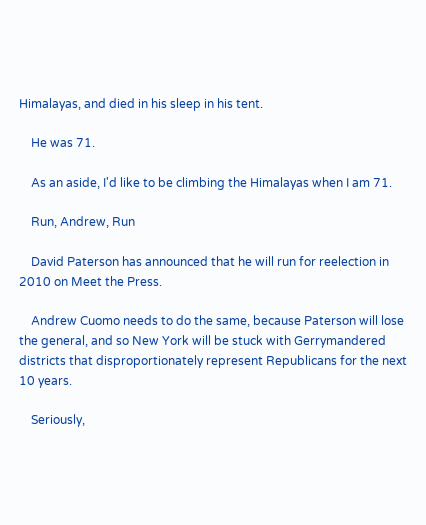Himalayas, and died in his sleep in his tent.

    He was 71.

    As an aside, I'd like to be climbing the Himalayas when I am 71.

    Run, Andrew, Run

    David Paterson has announced that he will run for reelection in 2010 on Meet the Press.

    Andrew Cuomo needs to do the same, because Paterson will lose the general, and so New York will be stuck with Gerrymandered districts that disproportionately represent Republicans for the next 10 years.

    Seriously,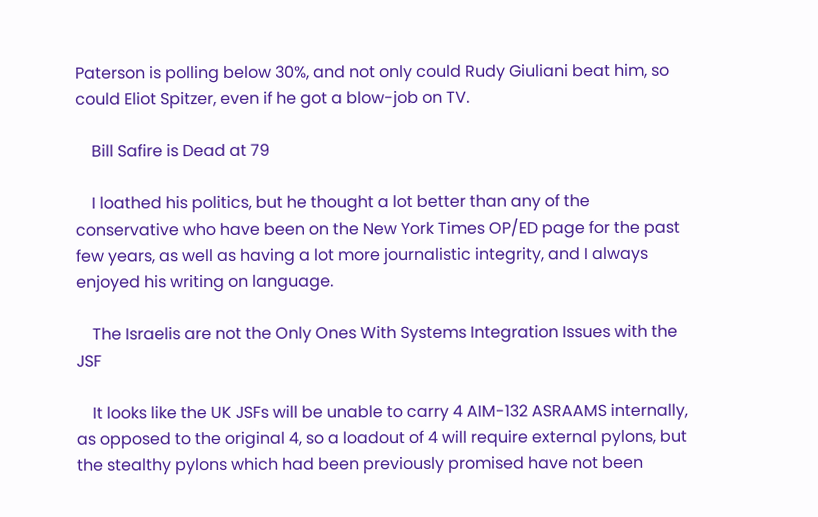Paterson is polling below 30%, and not only could Rudy Giuliani beat him, so could Eliot Spitzer, even if he got a blow-job on TV.

    Bill Safire is Dead at 79

    I loathed his politics, but he thought a lot better than any of the conservative who have been on the New York Times OP/ED page for the past few years, as well as having a lot more journalistic integrity, and I always enjoyed his writing on language.

    The Israelis are not the Only Ones With Systems Integration Issues with the JSF

    It looks like the UK JSFs will be unable to carry 4 AIM-132 ASRAAMS internally, as opposed to the original 4, so a loadout of 4 will require external pylons, but the stealthy pylons which had been previously promised have not been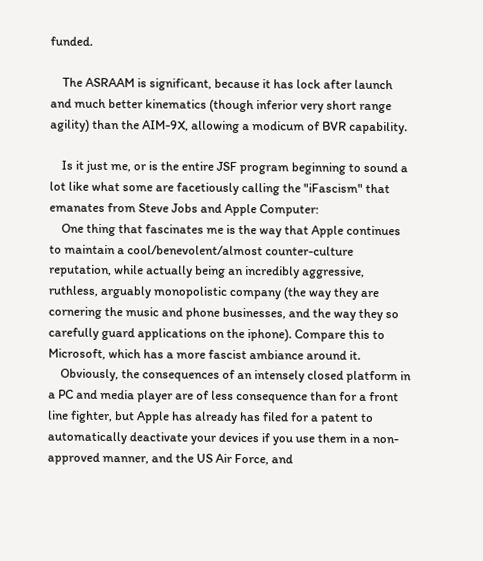funded.

    The ASRAAM is significant, because it has lock after launch and much better kinematics (though inferior very short range agility) than the AIM-9X, allowing a modicum of BVR capability.

    Is it just me, or is the entire JSF program beginning to sound a lot like what some are facetiously calling the "iFascism" that emanates from Steve Jobs and Apple Computer:
    One thing that fascinates me is the way that Apple continues to maintain a cool/benevolent/almost counter-culture reputation, while actually being an incredibly aggressive, ruthless, arguably monopolistic company (the way they are cornering the music and phone businesses, and the way they so carefully guard applications on the iphone). Compare this to Microsoft, which has a more fascist ambiance around it.
    Obviously, the consequences of an intensely closed platform in a PC and media player are of less consequence than for a front line fighter, but Apple has already has filed for a patent to automatically deactivate your devices if you use them in a non-approved manner, and the US Air Force, and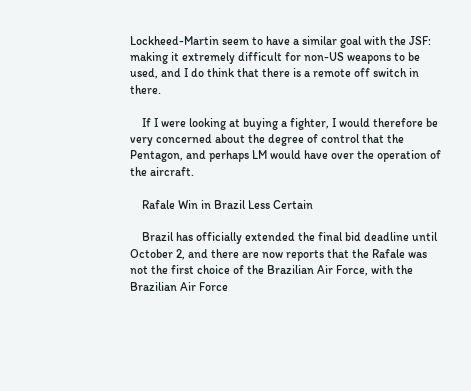Lockheed-Martin seem to have a similar goal with the JSF: making it extremely difficult for non-US weapons to be used, and I do think that there is a remote off switch in there.

    If I were looking at buying a fighter, I would therefore be very concerned about the degree of control that the Pentagon, and perhaps LM would have over the operation of the aircraft.

    Rafale Win in Brazil Less Certain

    Brazil has officially extended the final bid deadline until October 2, and there are now reports that the Rafale was not the first choice of the Brazilian Air Force, with the Brazilian Air Force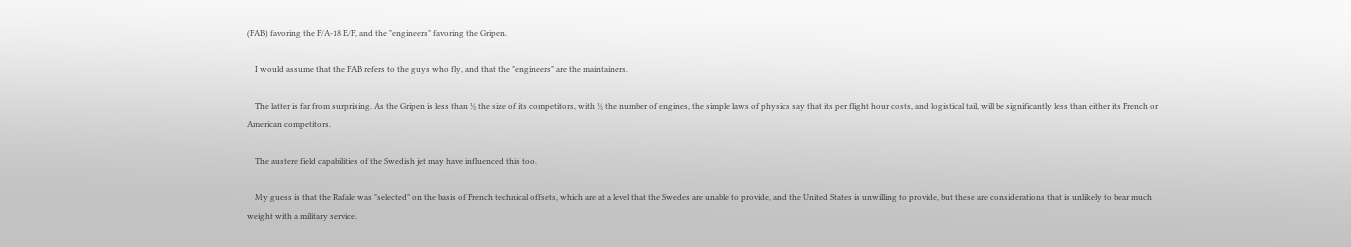(FAB) favoring the F/A-18 E/F, and the "engineers" favoring the Gripen.

    I would assume that the FAB refers to the guys who fly, and that the "engineers" are the maintainers.

    The latter is far from surprising. As the Gripen is less than ½ the size of its competitors, with ½ the number of engines, the simple laws of physics say that its per flight hour costs, and logistical tail, will be significantly less than either its French or American competitors.

    The austere field capabilities of the Swedish jet may have influenced this too.

    My guess is that the Rafale was "selected" on the basis of French technical offsets, which are at a level that the Swedes are unable to provide, and the United States is unwilling to provide, but these are considerations that is unlikely to bear much weight with a military service.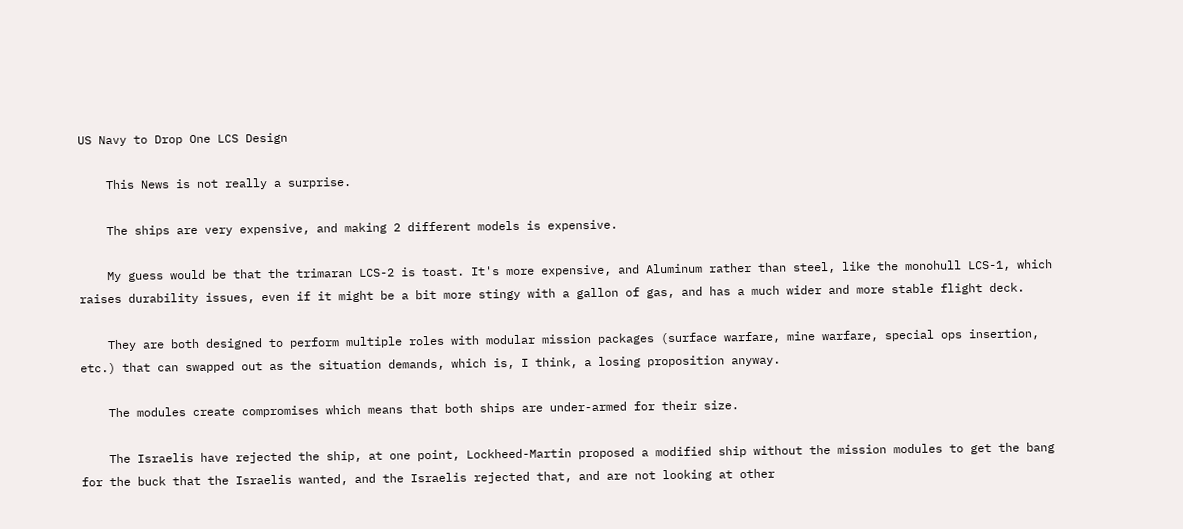US Navy to Drop One LCS Design

    This News is not really a surprise.

    The ships are very expensive, and making 2 different models is expensive.

    My guess would be that the trimaran LCS-2 is toast. It's more expensive, and Aluminum rather than steel, like the monohull LCS-1, which raises durability issues, even if it might be a bit more stingy with a gallon of gas, and has a much wider and more stable flight deck.

    They are both designed to perform multiple roles with modular mission packages (surface warfare, mine warfare, special ops insertion, etc.) that can swapped out as the situation demands, which is, I think, a losing proposition anyway.

    The modules create compromises which means that both ships are under-armed for their size.

    The Israelis have rejected the ship, at one point, Lockheed-Martin proposed a modified ship without the mission modules to get the bang for the buck that the Israelis wanted, and the Israelis rejected that, and are not looking at other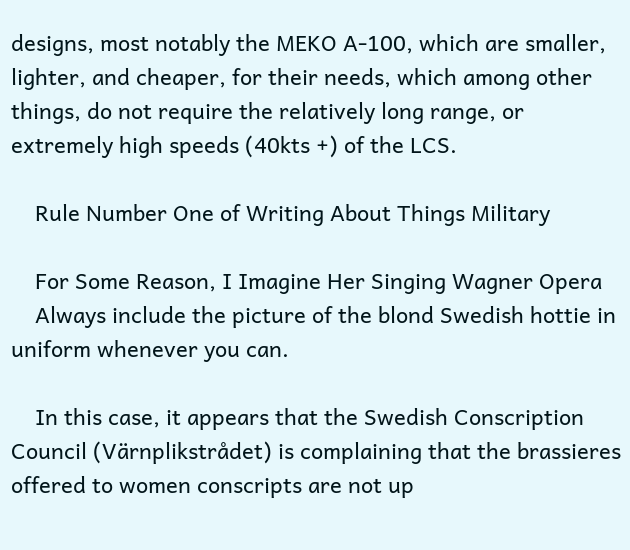designs, most notably the MEKO A-100, which are smaller, lighter, and cheaper, for their needs, which among other things, do not require the relatively long range, or extremely high speeds (40kts +) of the LCS.

    Rule Number One of Writing About Things Military

    For Some Reason, I Imagine Her Singing Wagner Opera
    Always include the picture of the blond Swedish hottie in uniform whenever you can.

    In this case, it appears that the Swedish Conscription Council (Värnplikstrådet) is complaining that the brassieres offered to women conscripts are not up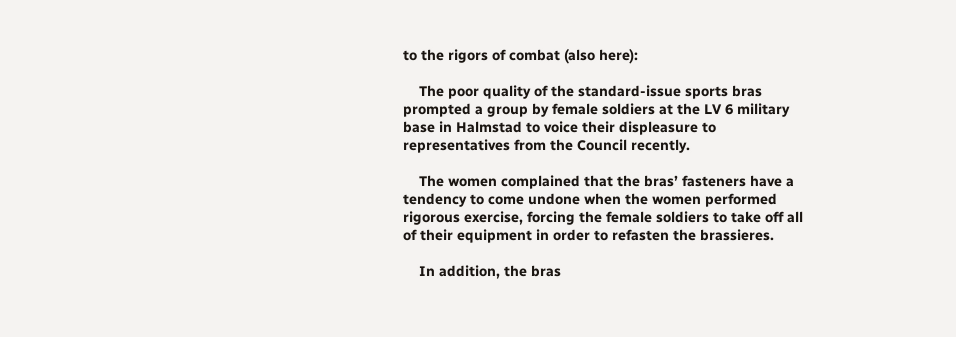to the rigors of combat (also here):

    The poor quality of the standard-issue sports bras prompted a group by female soldiers at the LV 6 military base in Halmstad to voice their displeasure to representatives from the Council recently.

    The women complained that the bras’ fasteners have a tendency to come undone when the women performed rigorous exercise, forcing the female soldiers to take off all of their equipment in order to refasten the brassieres.

    In addition, the bras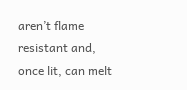aren’t flame resistant and, once lit, can melt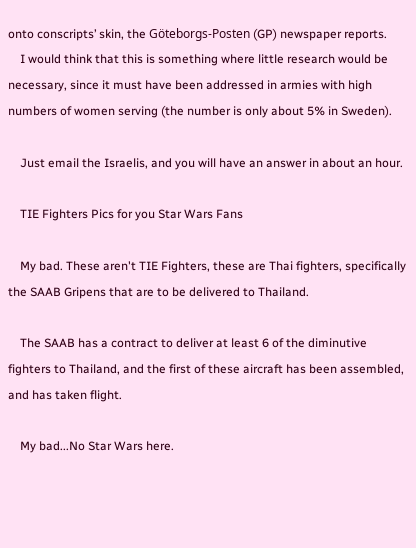onto conscripts’ skin, the Göteborgs-Posten (GP) newspaper reports.
    I would think that this is something where little research would be necessary, since it must have been addressed in armies with high numbers of women serving (the number is only about 5% in Sweden).

    Just email the Israelis, and you will have an answer in about an hour.

    TIE Fighters Pics for you Star Wars Fans

    My bad. These aren't TIE Fighters, these are Thai fighters, specifically the SAAB Gripens that are to be delivered to Thailand.

    The SAAB has a contract to deliver at least 6 of the diminutive fighters to Thailand, and the first of these aircraft has been assembled, and has taken flight.

    My bad...No Star Wars here.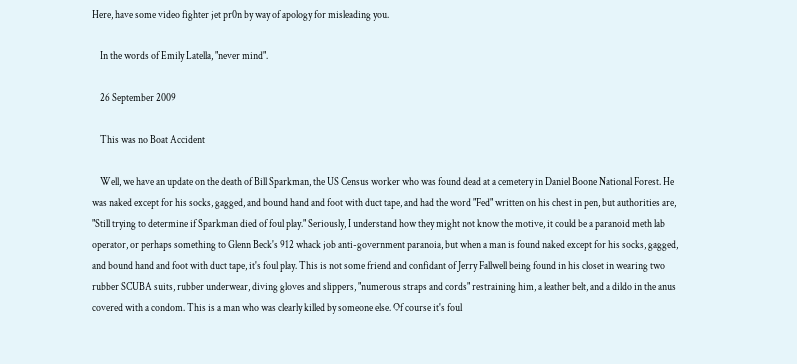Here, have some video fighter jet pr0n by way of apology for misleading you.

    In the words of Emily Latella, "never mind".

    26 September 2009

    This was no Boat Accident

    Well, we have an update on the death of Bill Sparkman, the US Census worker who was found dead at a cemetery in Daniel Boone National Forest. He was naked except for his socks, gagged, and bound hand and foot with duct tape, and had the word "Fed" written on his chest in pen, but authorities are, "Still trying to determine if Sparkman died of foul play." Seriously, I understand how they might not know the motive, it could be a paranoid meth lab operator, or perhaps something to Glenn Beck's 912 whack job anti-government paranoia, but when a man is found naked except for his socks, gagged, and bound hand and foot with duct tape, it's foul play. This is not some friend and confidant of Jerry Fallwell being found in his closet in wearing two rubber SCUBA suits, rubber underwear, diving gloves and slippers, "numerous straps and cords" restraining him, a leather belt, and a dildo in the anus covered with a condom. This is a man who was clearly killed by someone else. Of course it's foul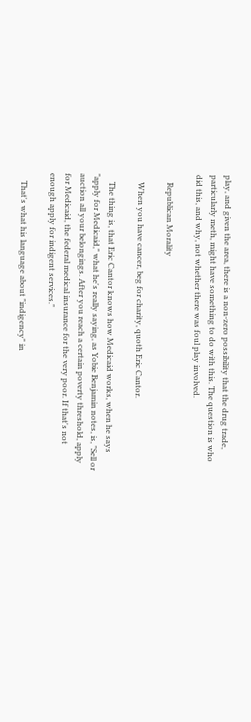play, and given the area, there is a non-zero possibility that the drug trade, particularly meth, might have something to do with this. The question is who did this, and why, not whether there was foul play involved.

    Republican Morality

    When you have cancer, beg for charity, quoth Eric Cantor.

    The thing is, that Eric Cantor knows how Medicaid works, when he says "apply for Medicaid," what he's really saying, as Yobie Benjamin notes, is, "Sell or auction all your belongings. After you reach a certain poverty threshold, apply for Medicaid, the federal medical insurance for the very poor. If that's not enough apply for indigent services."

    That's what his language about "indigency" in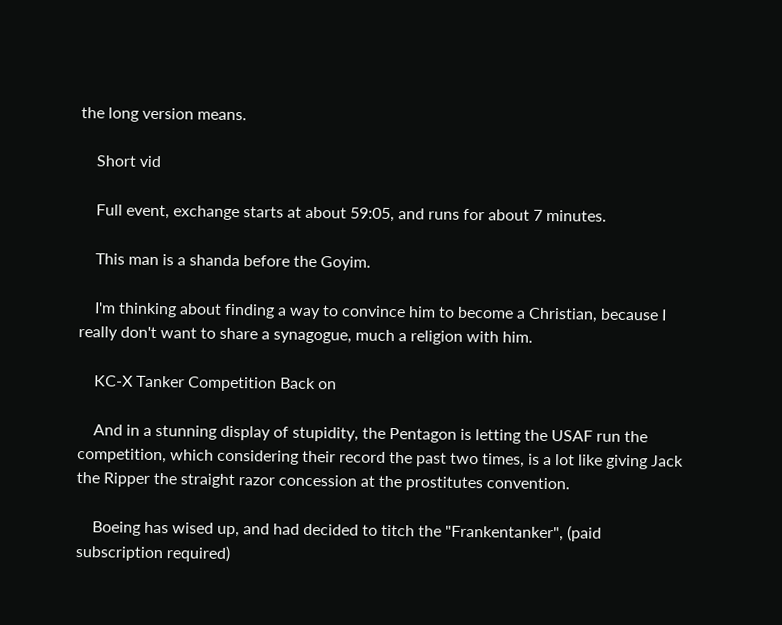the long version means.

    Short vid

    Full event, exchange starts at about 59:05, and runs for about 7 minutes.

    This man is a shanda before the Goyim.

    I'm thinking about finding a way to convince him to become a Christian, because I really don't want to share a synagogue, much a religion with him.

    KC-X Tanker Competition Back on

    And in a stunning display of stupidity, the Pentagon is letting the USAF run the competition, which considering their record the past two times, is a lot like giving Jack the Ripper the straight razor concession at the prostitutes convention.

    Boeing has wised up, and had decided to titch the "Frankentanker", (paid subscription required)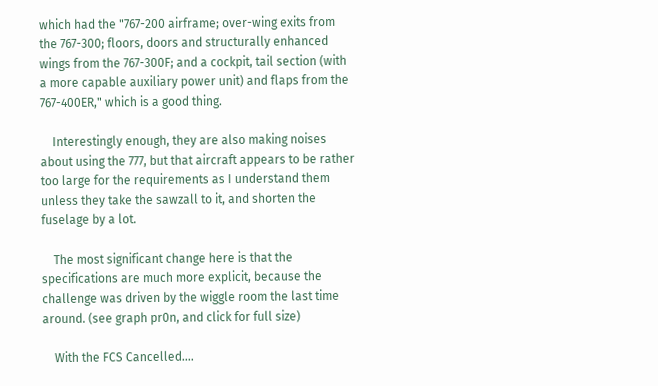which had the "767-200 airframe; over-wing exits from the 767-300; floors, doors and structurally enhanced wings from the 767-300F; and a cockpit, tail section (with a more capable auxiliary power unit) and flaps from the 767-400ER," which is a good thing.

    Interestingly enough, they are also making noises about using the 777, but that aircraft appears to be rather too large for the requirements as I understand them unless they take the sawzall to it, and shorten the fuselage by a lot.

    The most significant change here is that the specifications are much more explicit, because the challenge was driven by the wiggle room the last time around. (see graph pr0n, and click for full size)

    With the FCS Cancelled....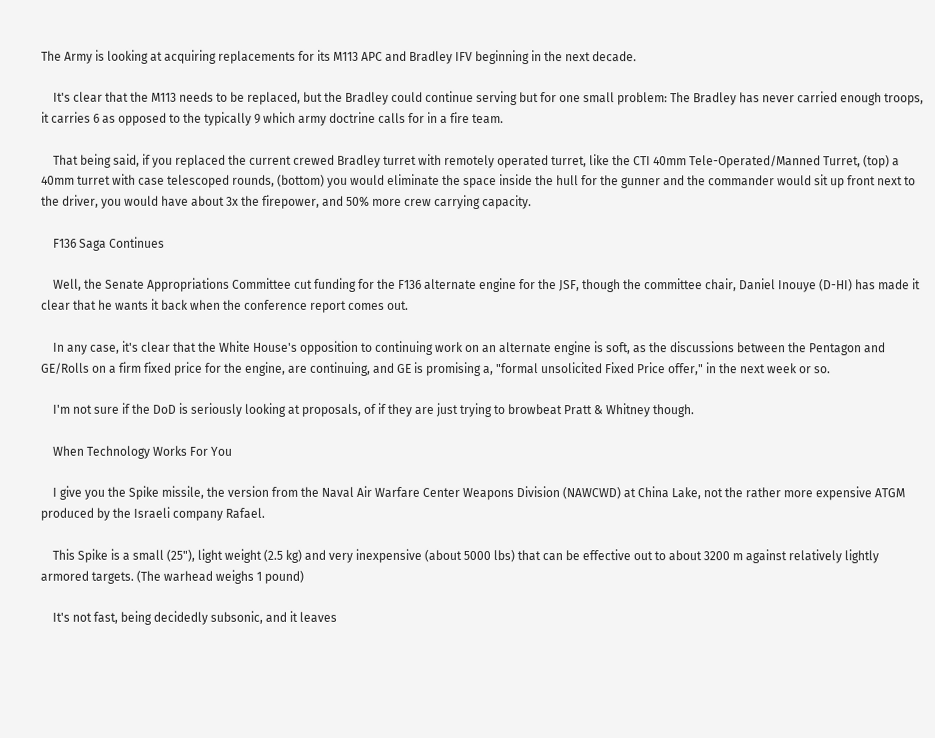The Army is looking at acquiring replacements for its M113 APC and Bradley IFV beginning in the next decade.

    It's clear that the M113 needs to be replaced, but the Bradley could continue serving but for one small problem: The Bradley has never carried enough troops, it carries 6 as opposed to the typically 9 which army doctrine calls for in a fire team.

    That being said, if you replaced the current crewed Bradley turret with remotely operated turret, like the CTI 40mm Tele-Operated/Manned Turret, (top) a 40mm turret with case telescoped rounds, (bottom) you would eliminate the space inside the hull for the gunner and the commander would sit up front next to the driver, you would have about 3x the firepower, and 50% more crew carrying capacity.

    F136 Saga Continues

    Well, the Senate Appropriations Committee cut funding for the F136 alternate engine for the JSF, though the committee chair, Daniel Inouye (D-HI) has made it clear that he wants it back when the conference report comes out.

    In any case, it's clear that the White House's opposition to continuing work on an alternate engine is soft, as the discussions between the Pentagon and GE/Rolls on a firm fixed price for the engine, are continuing, and GE is promising a, "formal unsolicited Fixed Price offer," in the next week or so.

    I'm not sure if the DoD is seriously looking at proposals, of if they are just trying to browbeat Pratt & Whitney though.

    When Technology Works For You

    I give you the Spike missile, the version from the Naval Air Warfare Center Weapons Division (NAWCWD) at China Lake, not the rather more expensive ATGM produced by the Israeli company Rafael.

    This Spike is a small (25"), light weight (2.5 kg) and very inexpensive (about 5000 lbs) that can be effective out to about 3200 m against relatively lightly armored targets. (The warhead weighs 1 pound)

    It's not fast, being decidedly subsonic, and it leaves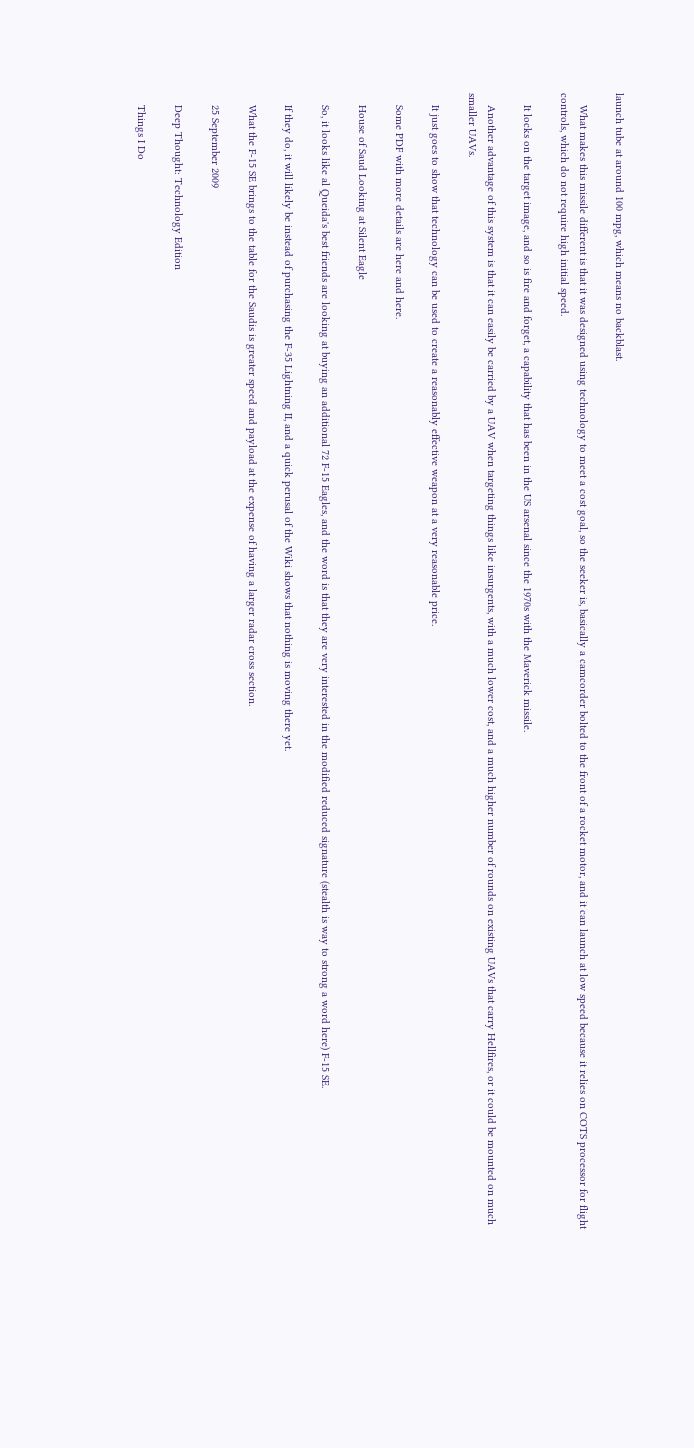launch tube at around 100 mpg, which means no backblast.

    What makes this missile different is that it was designed using technology to meet a cost goal, so the seeker is, basically a camcorder bolted to the front of a rocket motor, and it can launch at low speed because it relies on COTS processor for flight controls, which do not require high initial speed.

    It locks on the target image, and so is fire and forget, a capability that has been in the US arsenal since the 1970s with the Maverick missile.

    Another advantage of this system is that it can easily be carried by a UAV when targeting things like insurgents, with a much lower cost, and a much higher number of rounds on existing UAVs that carry Hellfires, or it could be mounted on much smaller UAVs.

    It just goes to show that technology can be used to create a reasonably effective weapon at a very reasonable price.

    Some PDF with more details are here and here.

    House of Saud Looking at Silent Eagle

    So, it looks like al Queida's best friends are looking at buying an additional 72 F-15 Eagles, and the word is that they are very interested in the modified reduced signature (stealth is way to strong a word here) F-15 SE.

    If they do, it will likely be instead of purchasing the F-35 Lightning II, and a quick perusal of the Wiki shows that nothing is moving there yet.

    What the F-15 SE brings to the table for the Saudis is greater speed and payload at the expense of having a larger radar cross section.

    25 September 2009

    Deep Thought: Technology Edition

    Things I Do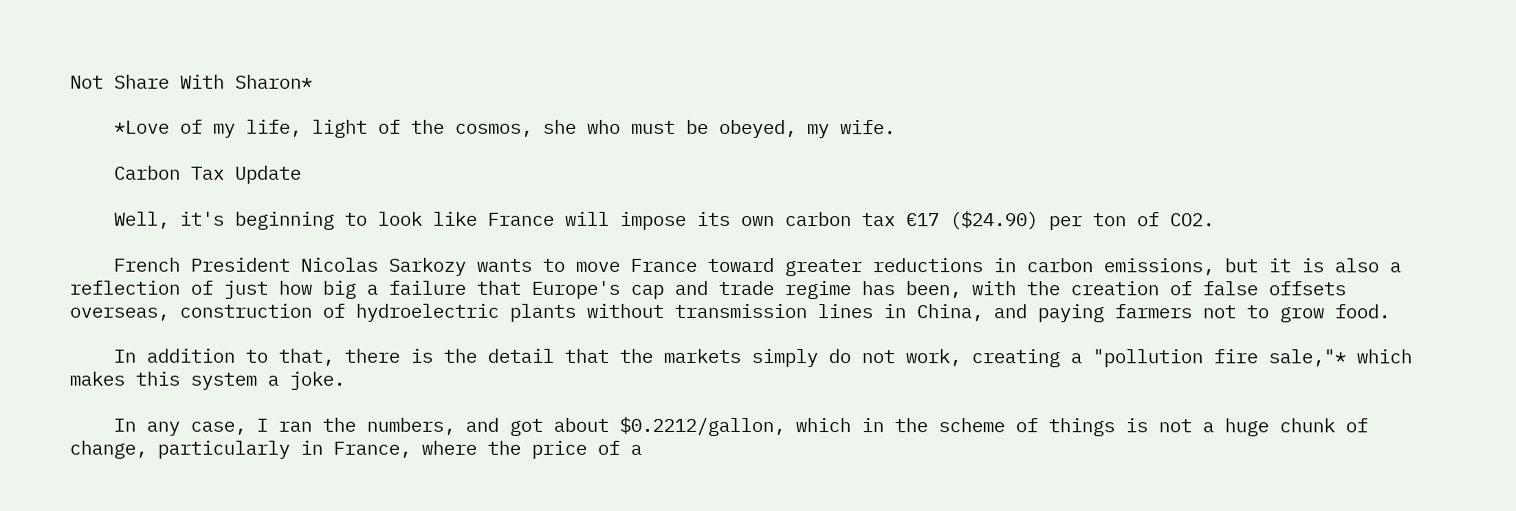Not Share With Sharon*

    *Love of my life, light of the cosmos, she who must be obeyed, my wife.

    Carbon Tax Update

    Well, it's beginning to look like France will impose its own carbon tax €17 ($24.90) per ton of CO2.

    French President Nicolas Sarkozy wants to move France toward greater reductions in carbon emissions, but it is also a reflection of just how big a failure that Europe's cap and trade regime has been, with the creation of false offsets overseas, construction of hydroelectric plants without transmission lines in China, and paying farmers not to grow food.

    In addition to that, there is the detail that the markets simply do not work, creating a "pollution fire sale,"* which makes this system a joke.

    In any case, I ran the numbers, and got about $0.2212/gallon, which in the scheme of things is not a huge chunk of change, particularly in France, where the price of a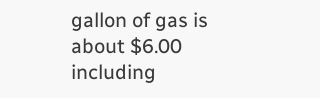gallon of gas is about $6.00 including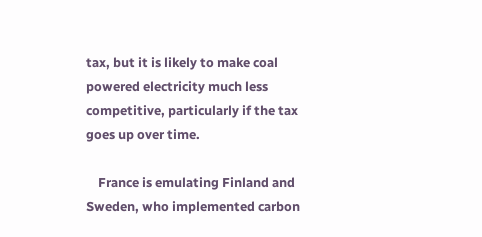tax, but it is likely to make coal powered electricity much less competitive, particularly if the tax goes up over time.

    France is emulating Finland and Sweden, who implemented carbon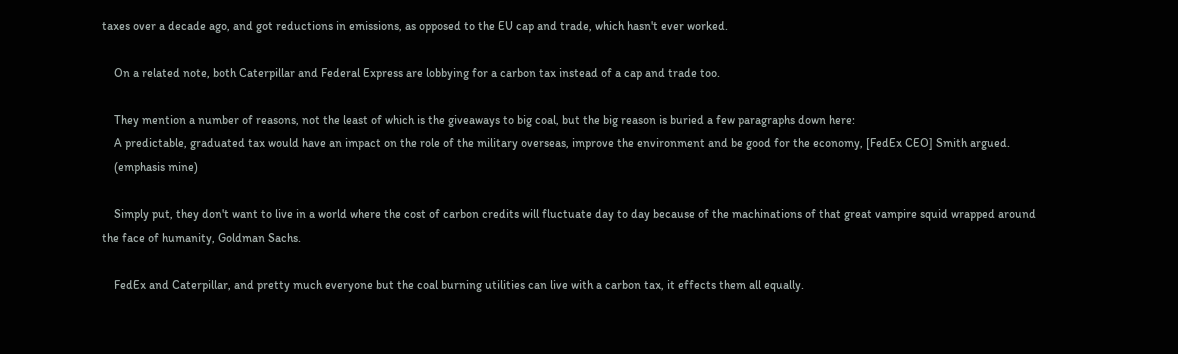taxes over a decade ago, and got reductions in emissions, as opposed to the EU cap and trade, which hasn't ever worked.

    On a related note, both Caterpillar and Federal Express are lobbying for a carbon tax instead of a cap and trade too.

    They mention a number of reasons, not the least of which is the giveaways to big coal, but the big reason is buried a few paragraphs down here:
    A predictable, graduated tax would have an impact on the role of the military overseas, improve the environment and be good for the economy, [FedEx CEO] Smith argued.
    (emphasis mine)

    Simply put, they don't want to live in a world where the cost of carbon credits will fluctuate day to day because of the machinations of that great vampire squid wrapped around the face of humanity, Goldman Sachs.

    FedEx and Caterpillar, and pretty much everyone but the coal burning utilities can live with a carbon tax, it effects them all equally.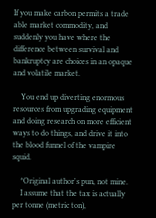If you make carbon permits a trade able market commodity, and suddenly you have where the difference between survival and bankruptcy are choices in an opaque and volatile market.

    You end up diverting enormous resources from upgrading equipment and doing research on more efficient ways to do things, and drive it into the blood funnel of the vampire squid.

    *Original author's pun, not mine.
    I assume that the tax is actually per tonne (metric ton),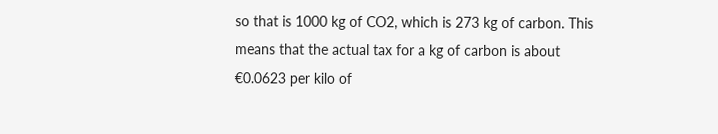so that is 1000 kg of CO2, which is 273 kg of carbon. This means that the actual tax for a kg of carbon is about €0.0623 per kilo of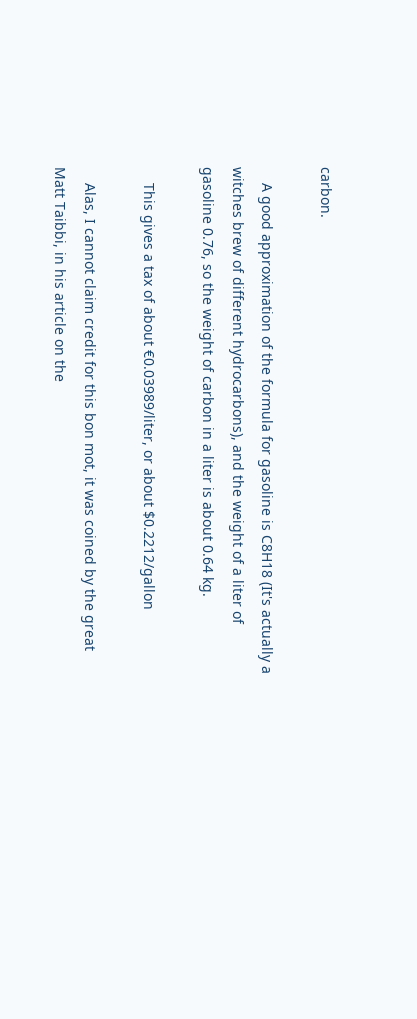carbon.

    A good approximation of the formula for gasoline is C8H18 (It's actually a witches brew of different hydrocarbons), and the weight of a liter of gasoline 0.76, so the weight of carbon in a liter is about 0.64 kg.

    This gives a tax of about €0.03989/liter, or about $0.2212/gallon

    Alas, I cannot claim credit for this bon mot, it was coined by the great Matt Taibbi, in his article on the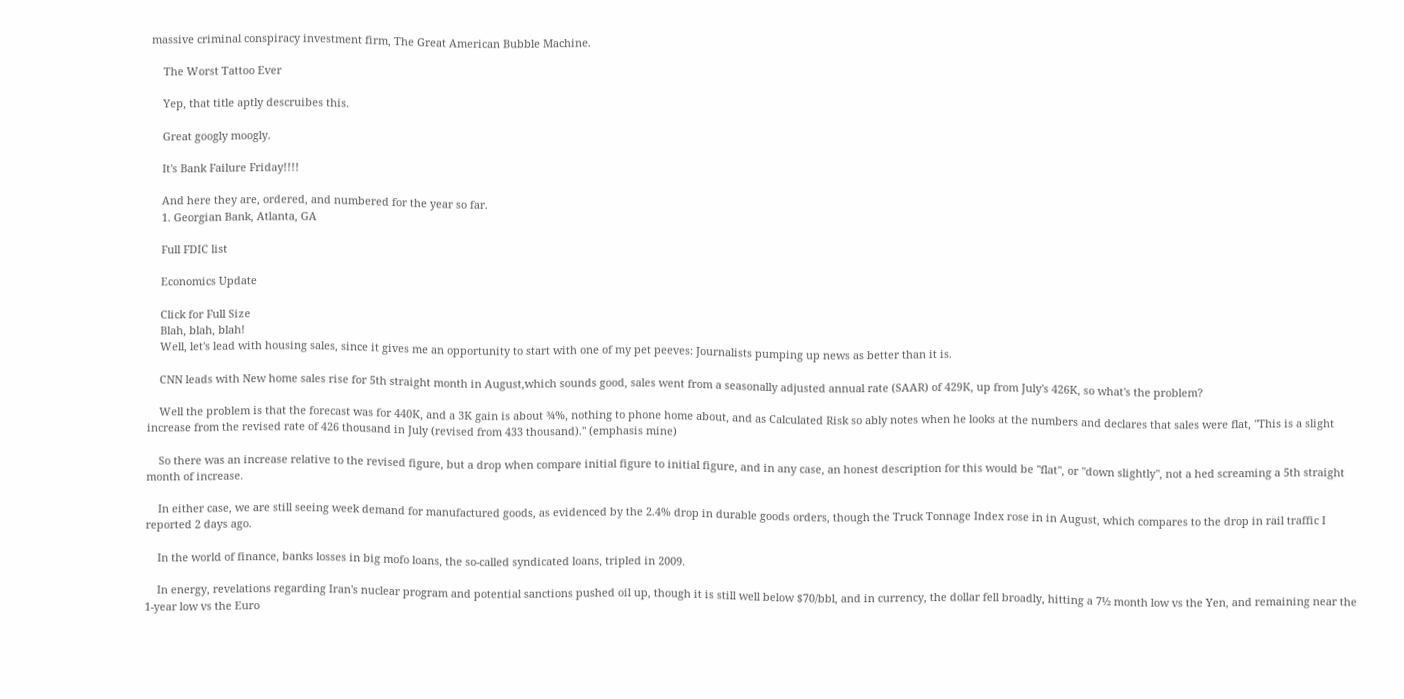massive criminal conspiracy investment firm, The Great American Bubble Machine.

    The Worst Tattoo Ever

    Yep, that title aptly descruibes this.

    Great googly moogly.

    It's Bank Failure Friday!!!!

    And here they are, ordered, and numbered for the year so far.
    1. Georgian Bank, Atlanta, GA

    Full FDIC list

    Economics Update

    Click for Full Size
    Blah, blah, blah!
    Well, let's lead with housing sales, since it gives me an opportunity to start with one of my pet peeves: Journalists pumping up news as better than it is.

    CNN leads with New home sales rise for 5th straight month in August,which sounds good, sales went from a seasonally adjusted annual rate (SAAR) of 429K, up from July's 426K, so what's the problem?

    Well the problem is that the forecast was for 440K, and a 3K gain is about ¾%, nothing to phone home about, and as Calculated Risk so ably notes when he looks at the numbers and declares that sales were flat, "This is a slight increase from the revised rate of 426 thousand in July (revised from 433 thousand)." (emphasis mine)

    So there was an increase relative to the revised figure, but a drop when compare initial figure to initial figure, and in any case, an honest description for this would be "flat", or "down slightly", not a hed screaming a 5th straight month of increase.

    In either case, we are still seeing week demand for manufactured goods, as evidenced by the 2.4% drop in durable goods orders, though the Truck Tonnage Index rose in in August, which compares to the drop in rail traffic I reported 2 days ago.

    In the world of finance, banks losses in big mofo loans, the so-called syndicated loans, tripled in 2009.

    In energy, revelations regarding Iran's nuclear program and potential sanctions pushed oil up, though it is still well below $70/bbl, and in currency, the dollar fell broadly, hitting a 7½ month low vs the Yen, and remaining near the 1-year low vs the Euro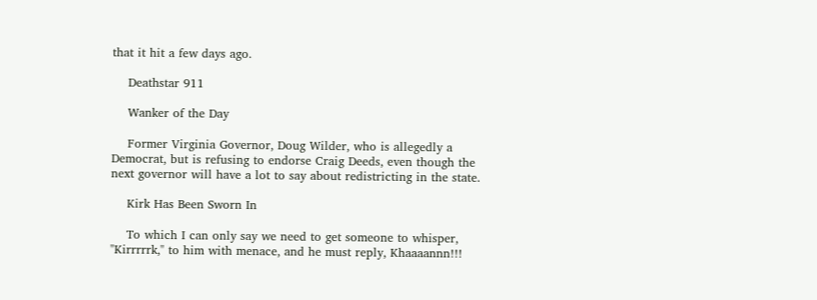that it hit a few days ago.

    Deathstar 911

    Wanker of the Day

    Former Virginia Governor, Doug Wilder, who is allegedly a Democrat, but is refusing to endorse Craig Deeds, even though the next governor will have a lot to say about redistricting in the state.

    Kirk Has Been Sworn In

    To which I can only say we need to get someone to whisper, "Kirrrrrk," to him with menace, and he must reply, Khaaaannn!!!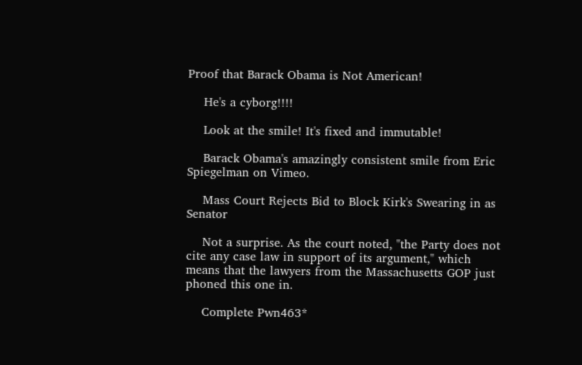Proof that Barack Obama is Not American!

    He's a cyborg!!!!

    Look at the smile! It's fixed and immutable!

    Barack Obama's amazingly consistent smile from Eric Spiegelman on Vimeo.

    Mass Court Rejects Bid to Block Kirk's Swearing in as Senator

    Not a surprise. As the court noted, "the Party does not cite any case law in support of its argument," which means that the lawyers from the Massachusetts GOP just phoned this one in.

    Complete Pwn463*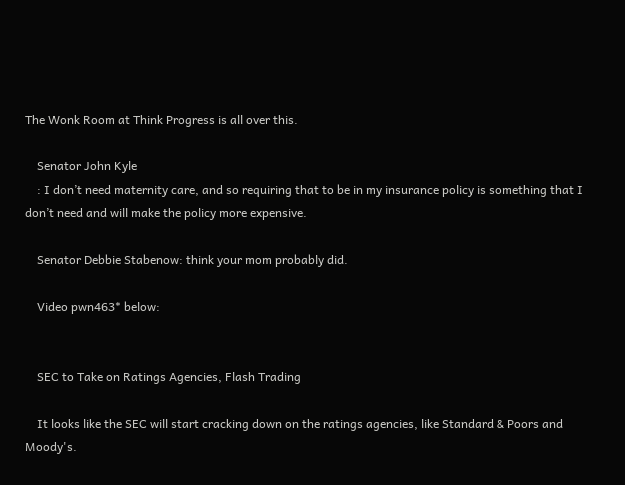The Wonk Room at Think Progress is all over this.

    Senator John Kyle
    : I don’t need maternity care, and so requiring that to be in my insurance policy is something that I don’t need and will make the policy more expensive.

    Senator Debbie Stabenow: think your mom probably did.

    Video pwn463* below:


    SEC to Take on Ratings Agencies, Flash Trading

    It looks like the SEC will start cracking down on the ratings agencies, like Standard & Poors and Moody's.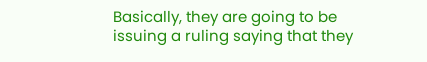Basically, they are going to be issuing a ruling saying that they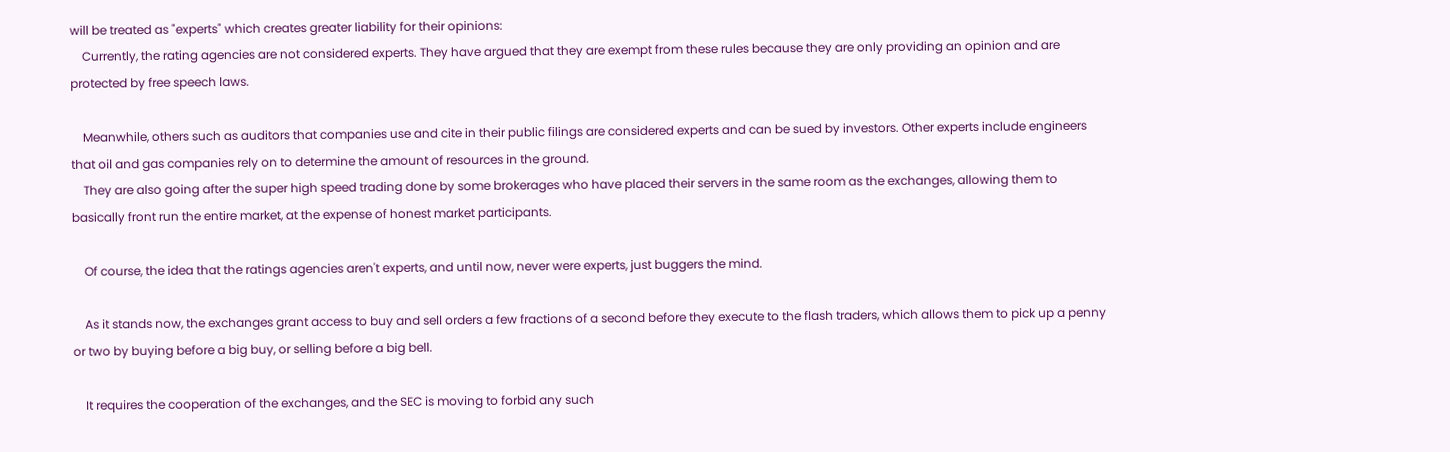will be treated as "experts" which creates greater liability for their opinions:
    Currently, the rating agencies are not considered experts. They have argued that they are exempt from these rules because they are only providing an opinion and are protected by free speech laws.

    Meanwhile, others such as auditors that companies use and cite in their public filings are considered experts and can be sued by investors. Other experts include engineers that oil and gas companies rely on to determine the amount of resources in the ground.
    They are also going after the super high speed trading done by some brokerages who have placed their servers in the same room as the exchanges, allowing them to basically front run the entire market, at the expense of honest market participants.

    Of course, the idea that the ratings agencies aren't experts, and until now, never were experts, just buggers the mind.

    As it stands now, the exchanges grant access to buy and sell orders a few fractions of a second before they execute to the flash traders, which allows them to pick up a penny or two by buying before a big buy, or selling before a big bell.

    It requires the cooperation of the exchanges, and the SEC is moving to forbid any such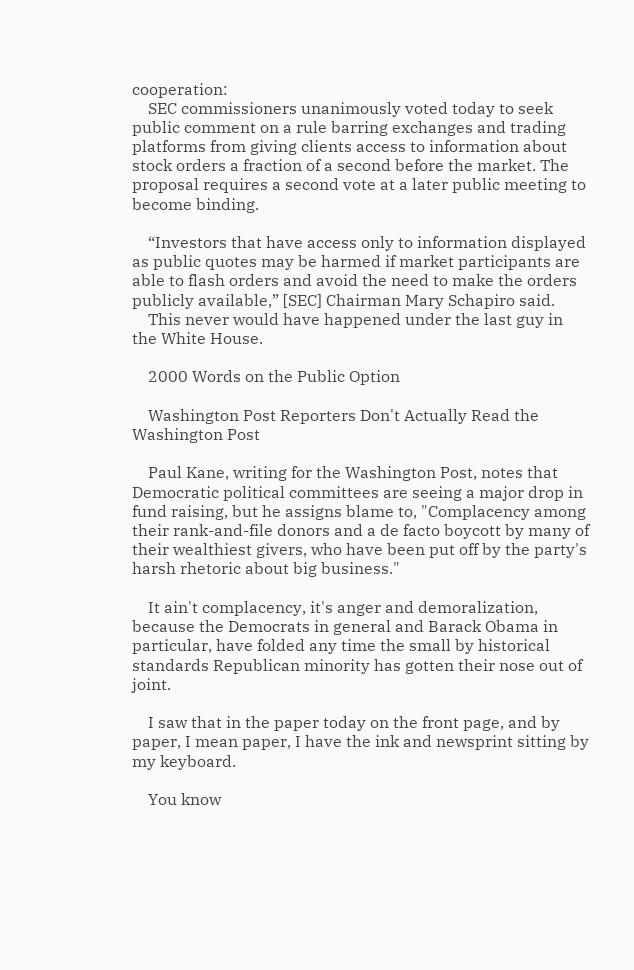cooperation:
    SEC commissioners unanimously voted today to seek public comment on a rule barring exchanges and trading platforms from giving clients access to information about stock orders a fraction of a second before the market. The proposal requires a second vote at a later public meeting to become binding.

    “Investors that have access only to information displayed as public quotes may be harmed if market participants are able to flash orders and avoid the need to make the orders publicly available,” [SEC] Chairman Mary Schapiro said.
    This never would have happened under the last guy in the White House.

    2000 Words on the Public Option

    Washington Post Reporters Don't Actually Read the Washington Post

    Paul Kane, writing for the Washington Post, notes that Democratic political committees are seeing a major drop in fund raising, but he assigns blame to, "Complacency among their rank-and-file donors and a de facto boycott by many of their wealthiest givers, who have been put off by the party's harsh rhetoric about big business."

    It ain't complacency, it's anger and demoralization, because the Democrats in general and Barack Obama in particular, have folded any time the small by historical standards Republican minority has gotten their nose out of joint.

    I saw that in the paper today on the front page, and by paper, I mean paper, I have the ink and newsprint sitting by my keyboard.

    You know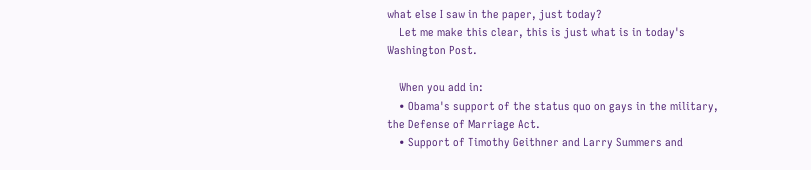what else I saw in the paper, just today?
    Let me make this clear, this is just what is in today's Washington Post.

    When you add in:
    • Obama's support of the status quo on gays in the military, the Defense of Marriage Act.
    • Support of Timothy Geithner and Larry Summers and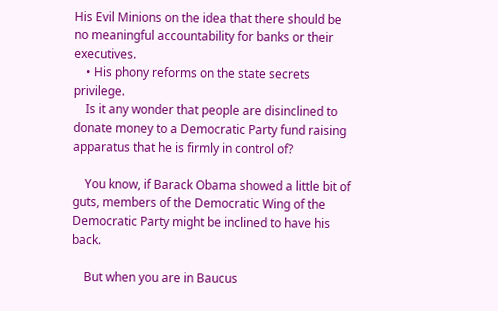His Evil Minions on the idea that there should be no meaningful accountability for banks or their executives.
    • His phony reforms on the state secrets privilege.
    Is it any wonder that people are disinclined to donate money to a Democratic Party fund raising apparatus that he is firmly in control of?

    You know, if Barack Obama showed a little bit of guts, members of the Democratic Wing of the Democratic Party might be inclined to have his back.

    But when you are in Baucus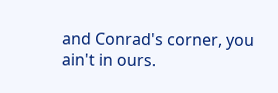and Conrad's corner, you ain't in ours.